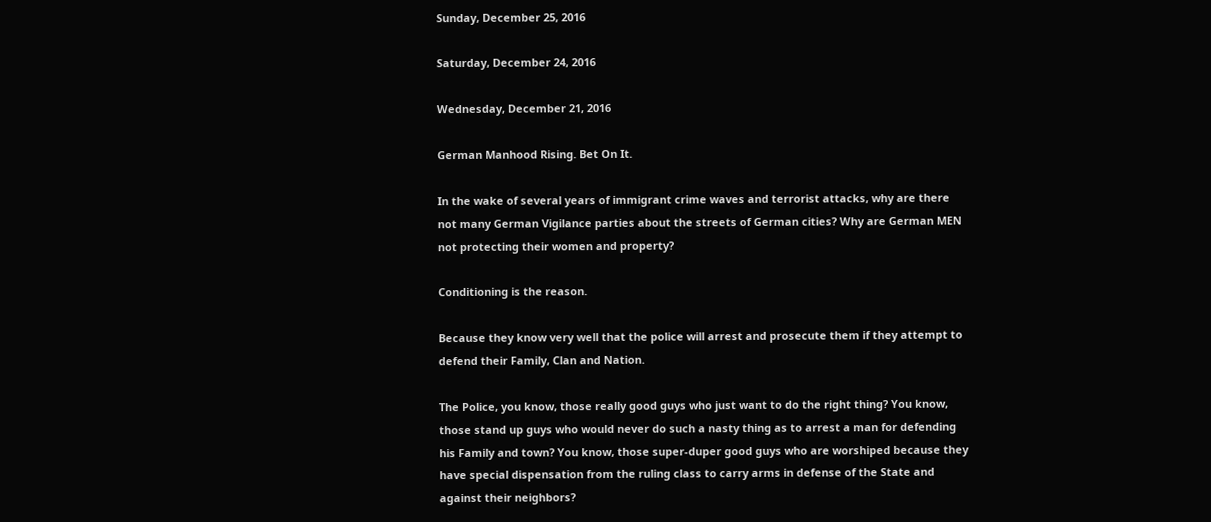Sunday, December 25, 2016

Saturday, December 24, 2016

Wednesday, December 21, 2016

German Manhood Rising. Bet On It.

In the wake of several years of immigrant crime waves and terrorist attacks, why are there not many German Vigilance parties about the streets of German cities? Why are German MEN not protecting their women and property?

Conditioning is the reason.

Because they know very well that the police will arrest and prosecute them if they attempt to defend their Family, Clan and Nation.

The Police, you know, those really good guys who just want to do the right thing? You know, those stand up guys who would never do such a nasty thing as to arrest a man for defending his Family and town? You know, those super-duper good guys who are worshiped because they have special dispensation from the ruling class to carry arms in defense of the State and against their neighbors?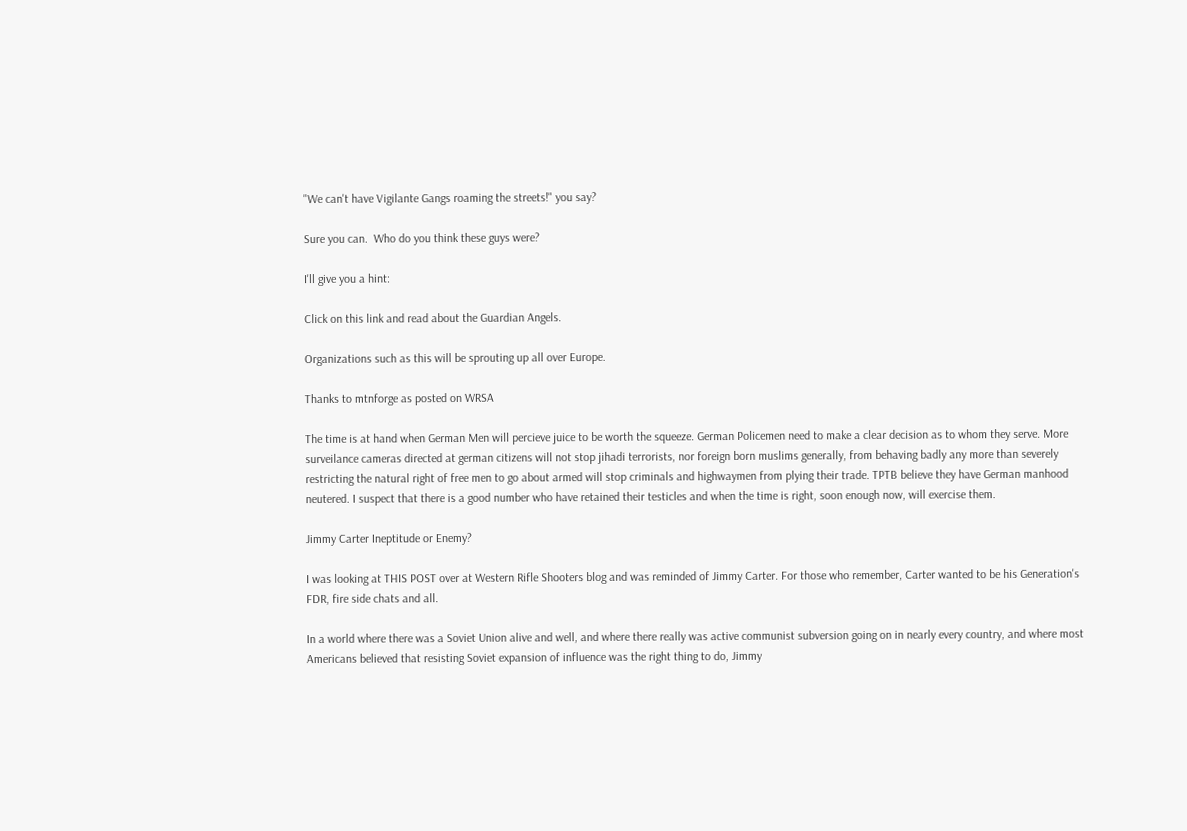"We can't have Vigilante Gangs roaming the streets!" you say?

Sure you can.  Who do you think these guys were?

I'll give you a hint:

Click on this link and read about the Guardian Angels.

Organizations such as this will be sprouting up all over Europe.

Thanks to mtnforge as posted on WRSA

The time is at hand when German Men will percieve juice to be worth the squeeze. German Policemen need to make a clear decision as to whom they serve. More surveilance cameras directed at german citizens will not stop jihadi terrorists, nor foreign born muslims generally, from behaving badly any more than severely restricting the natural right of free men to go about armed will stop criminals and highwaymen from plying their trade. TPTB believe they have German manhood neutered. I suspect that there is a good number who have retained their testicles and when the time is right, soon enough now, will exercise them.

Jimmy Carter Ineptitude or Enemy?

I was looking at THIS POST over at Western Rifle Shooters blog and was reminded of Jimmy Carter. For those who remember, Carter wanted to be his Generation's FDR, fire side chats and all.

In a world where there was a Soviet Union alive and well, and where there really was active communist subversion going on in nearly every country, and where most Americans believed that resisting Soviet expansion of influence was the right thing to do, Jimmy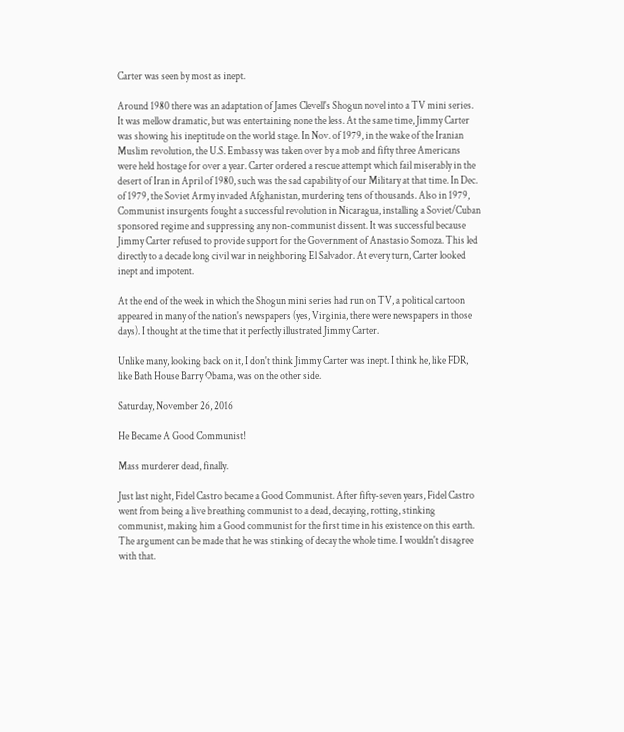Carter was seen by most as inept.

Around 1980 there was an adaptation of James Clevell's Shogun novel into a TV mini series. It was mellow dramatic, but was entertaining none the less. At the same time, Jimmy Carter was showing his ineptitude on the world stage. In Nov. of 1979, in the wake of the Iranian Muslim revolution, the U.S. Embassy was taken over by a mob and fifty three Americans were held hostage for over a year. Carter ordered a rescue attempt which fail miserably in the desert of Iran in April of 1980, such was the sad capability of our Military at that time. In Dec. of 1979, the Soviet Army invaded Afghanistan, murdering tens of thousands. Also in 1979, Communist insurgents fought a successful revolution in Nicaragua, installing a Soviet/Cuban sponsored regime and suppressing any non-communist dissent. It was successful because Jimmy Carter refused to provide support for the Government of Anastasio Somoza. This led directly to a decade long civil war in neighboring El Salvador. At every turn, Carter looked inept and impotent.

At the end of the week in which the Shogun mini series had run on TV, a political cartoon appeared in many of the nation's newspapers (yes, Virginia, there were newspapers in those days). I thought at the time that it perfectly illustrated Jimmy Carter.

Unlike many, looking back on it, I don't think Jimmy Carter was inept. I think he, like FDR, like Bath House Barry Obama, was on the other side.

Saturday, November 26, 2016

He Became A Good Communist!

Mass murderer dead, finally.

Just last night, Fidel Castro became a Good Communist. After fifty-seven years, Fidel Castro went from being a live breathing communist to a dead, decaying, rotting, stinking communist, making him a Good communist for the first time in his existence on this earth. The argument can be made that he was stinking of decay the whole time. I wouldn't disagree with that.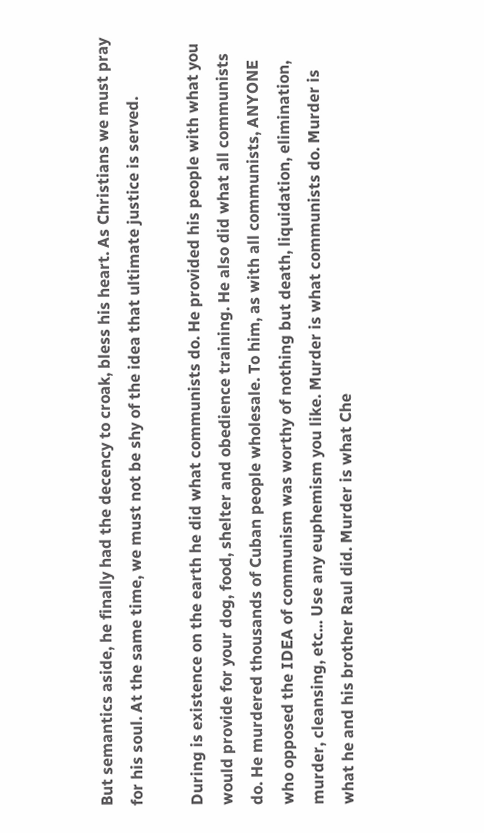But semantics aside, he finally had the decency to croak, bless his heart. As Christians we must pray for his soul. At the same time, we must not be shy of the idea that ultimate justice is served.

During is existence on the earth he did what communists do. He provided his people with what you would provide for your dog, food, shelter and obedience training. He also did what all communists do. He murdered thousands of Cuban people wholesale. To him, as with all communists, ANYONE who opposed the IDEA of communism was worthy of nothing but death, liquidation, elimination, murder, cleansing, etc... Use any euphemism you like. Murder is what communists do. Murder is what he and his brother Raul did. Murder is what Che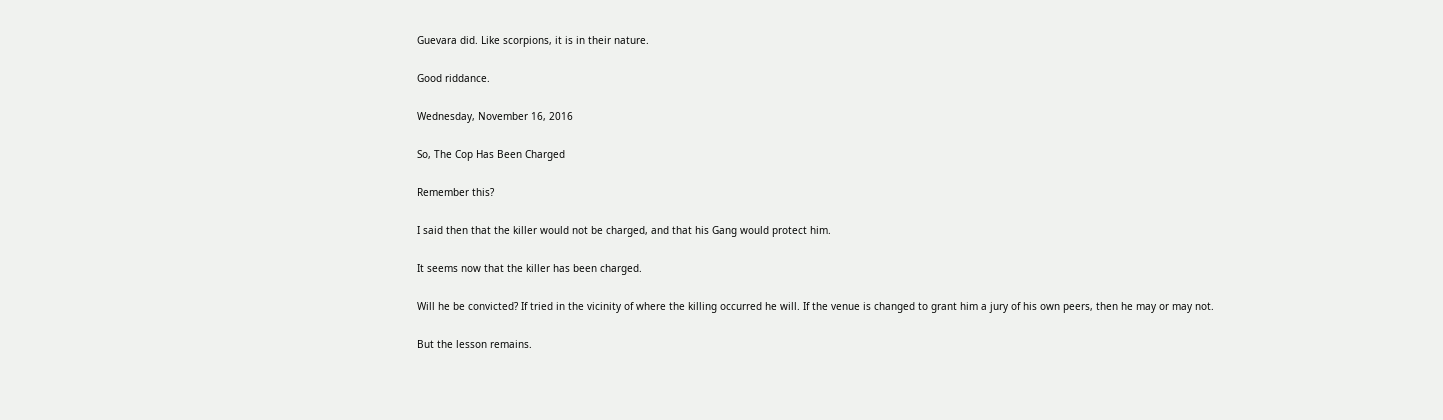Guevara did. Like scorpions, it is in their nature.

Good riddance.

Wednesday, November 16, 2016

So, The Cop Has Been Charged

Remember this?

I said then that the killer would not be charged, and that his Gang would protect him.

It seems now that the killer has been charged.

Will he be convicted? If tried in the vicinity of where the killing occurred he will. If the venue is changed to grant him a jury of his own peers, then he may or may not.

But the lesson remains.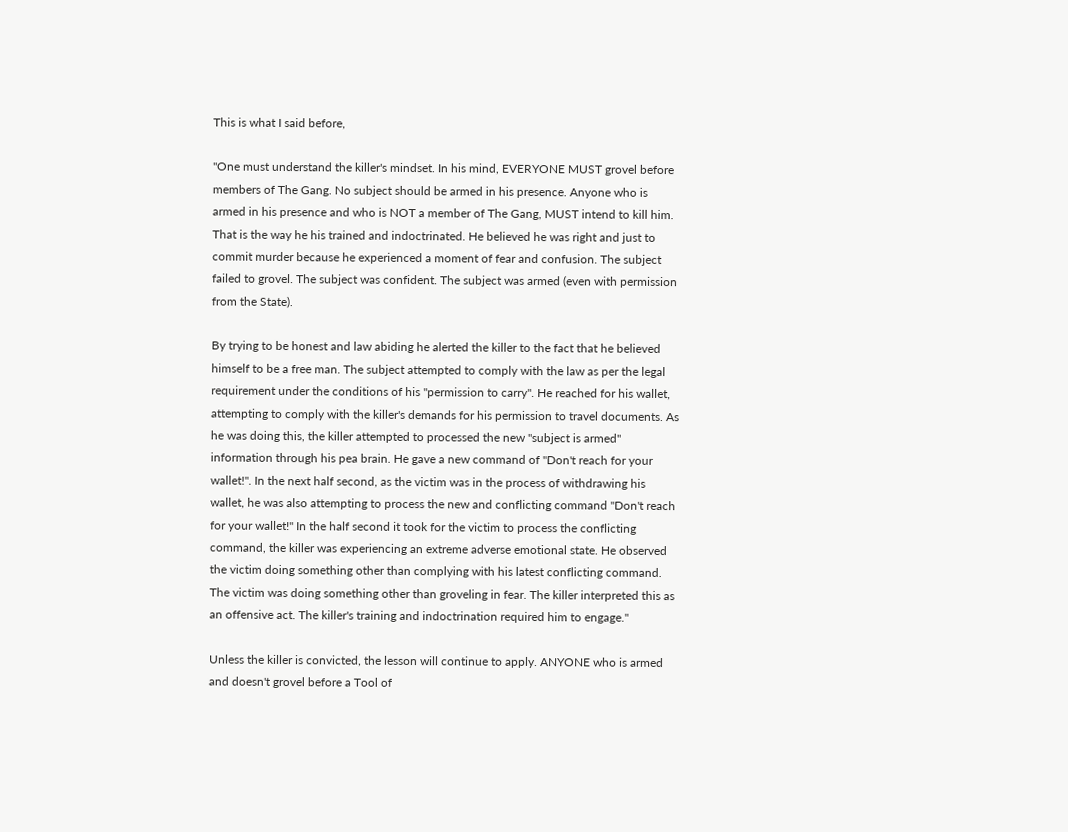This is what I said before,

"One must understand the killer's mindset. In his mind, EVERYONE MUST grovel before members of The Gang. No subject should be armed in his presence. Anyone who is armed in his presence and who is NOT a member of The Gang, MUST intend to kill him. That is the way he his trained and indoctrinated. He believed he was right and just to commit murder because he experienced a moment of fear and confusion. The subject failed to grovel. The subject was confident. The subject was armed (even with permission from the State).

By trying to be honest and law abiding he alerted the killer to the fact that he believed himself to be a free man. The subject attempted to comply with the law as per the legal requirement under the conditions of his "permission to carry". He reached for his wallet, attempting to comply with the killer's demands for his permission to travel documents. As he was doing this, the killer attempted to processed the new "subject is armed" information through his pea brain. He gave a new command of "Don't reach for your wallet!". In the next half second, as the victim was in the process of withdrawing his wallet, he was also attempting to process the new and conflicting command "Don't reach for your wallet!" In the half second it took for the victim to process the conflicting command, the killer was experiencing an extreme adverse emotional state. He observed the victim doing something other than complying with his latest conflicting command. The victim was doing something other than groveling in fear. The killer interpreted this as an offensive act. The killer's training and indoctrination required him to engage."

Unless the killer is convicted, the lesson will continue to apply. ANYONE who is armed and doesn't grovel before a Tool of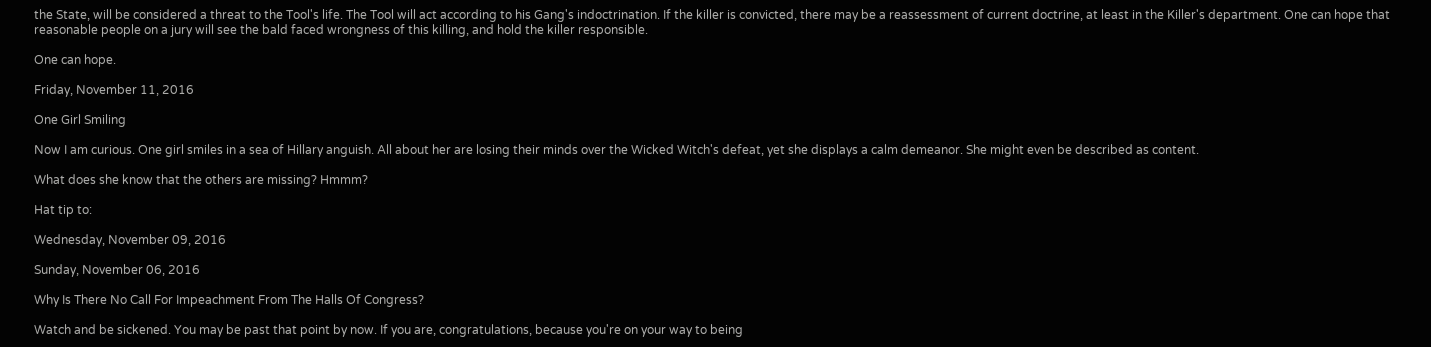the State, will be considered a threat to the Tool's life. The Tool will act according to his Gang's indoctrination. If the killer is convicted, there may be a reassessment of current doctrine, at least in the Killer's department. One can hope that reasonable people on a jury will see the bald faced wrongness of this killing, and hold the killer responsible.

One can hope.

Friday, November 11, 2016

One Girl Smiling

Now I am curious. One girl smiles in a sea of Hillary anguish. All about her are losing their minds over the Wicked Witch's defeat, yet she displays a calm demeanor. She might even be described as content.

What does she know that the others are missing? Hmmm?

Hat tip to:

Wednesday, November 09, 2016

Sunday, November 06, 2016

Why Is There No Call For Impeachment From The Halls Of Congress?

Watch and be sickened. You may be past that point by now. If you are, congratulations, because you're on your way to being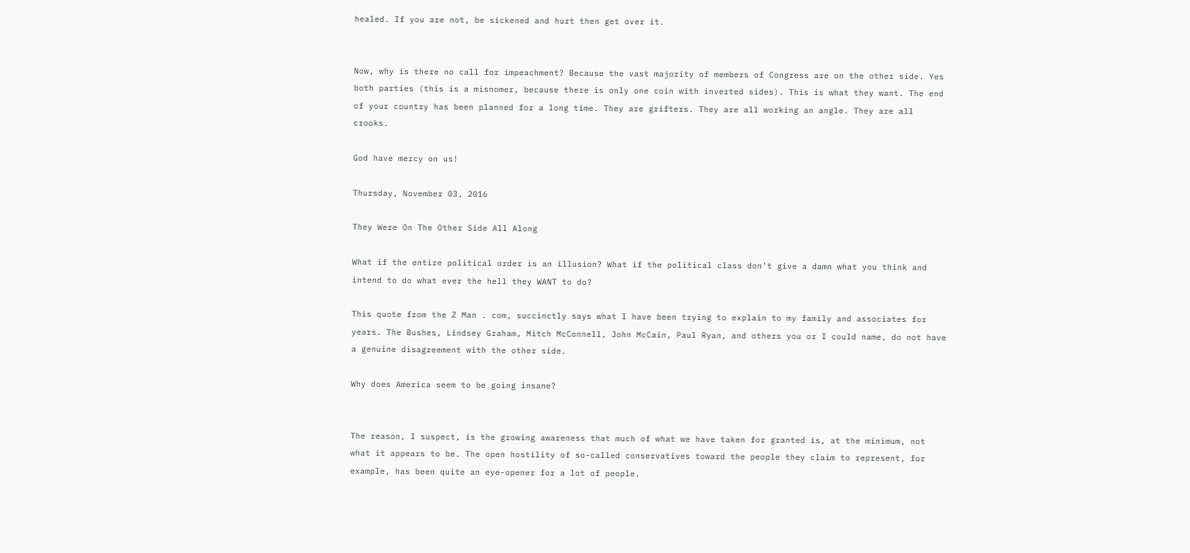healed. If you are not, be sickened and hurt then get over it.


Now, why is there no call for impeachment? Because the vast majority of members of Congress are on the other side. Yes both parties (this is a misnomer, because there is only one coin with inverted sides). This is what they want. The end of your country has been planned for a long time. They are grifters. They are all working an angle. They are all crooks.

God have mercy on us!

Thursday, November 03, 2016

They Were On The Other Side All Along

What if the entire political order is an illusion? What if the political class don't give a damn what you think and intend to do what ever the hell they WANT to do?

This quote from the Z Man . com, succinctly says what I have been trying to explain to my family and associates for years. The Bushes, Lindsey Graham, Mitch McConnell, John McCain, Paul Ryan, and others you or I could name, do not have a genuine disagreement with the other side.

Why does America seem to be going insane?


The reason, I suspect, is the growing awareness that much of what we have taken for granted is, at the minimum, not what it appears to be. The open hostility of so-called conservatives toward the people they claim to represent, for example, has been quite an eye-opener for a lot of people.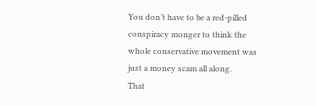You don’t have to be a red-pilled conspiracy monger to think the whole conservative movement was just a money scam all along.
That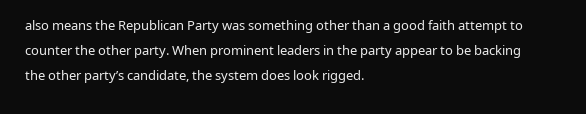also means the Republican Party was something other than a good faith attempt to counter the other party. When prominent leaders in the party appear to be backing the other party’s candidate, the system does look rigged.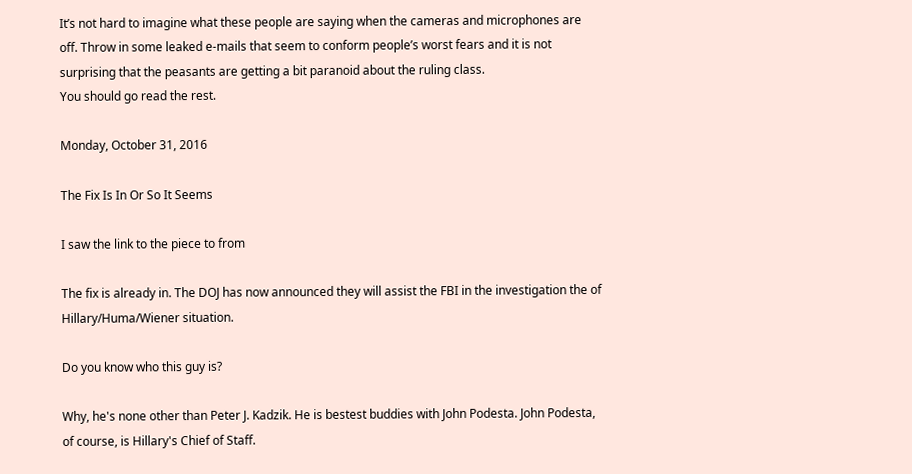It’s not hard to imagine what these people are saying when the cameras and microphones are off. Throw in some leaked e-mails that seem to conform people’s worst fears and it is not surprising that the peasants are getting a bit paranoid about the ruling class.
You should go read the rest.

Monday, October 31, 2016

The Fix Is In Or So It Seems

I saw the link to the piece to from

The fix is already in. The DOJ has now announced they will assist the FBI in the investigation the of Hillary/Huma/Wiener situation.

Do you know who this guy is?

Why, he's none other than Peter J. Kadzik. He is bestest buddies with John Podesta. John Podesta, of course, is Hillary's Chief of Staff.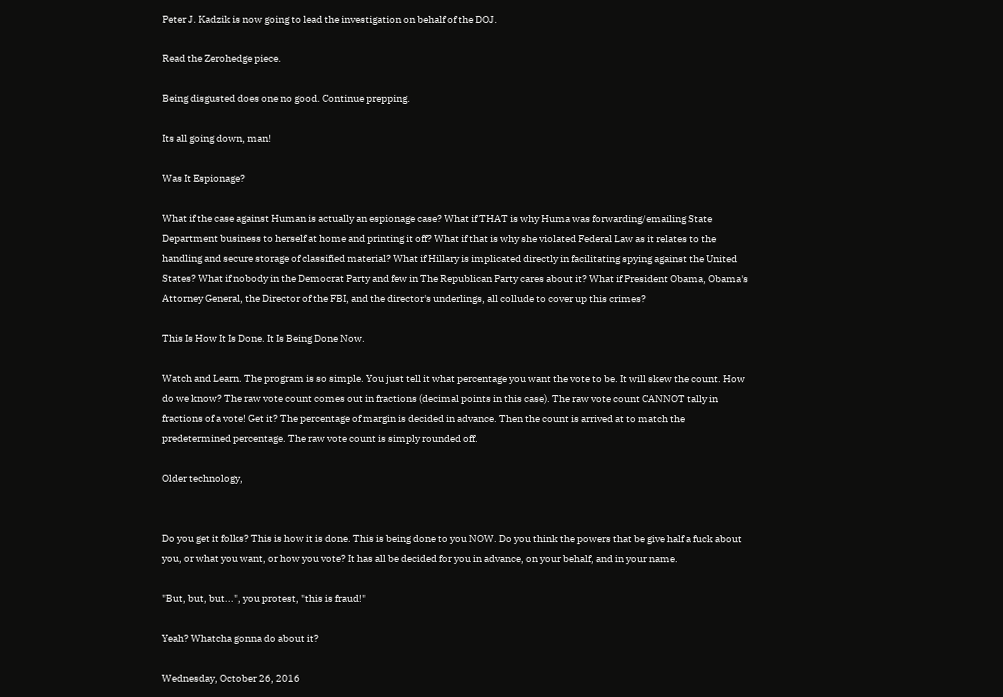Peter J. Kadzik is now going to lead the investigation on behalf of the DOJ.

Read the Zerohedge piece.

Being disgusted does one no good. Continue prepping.

Its all going down, man!

Was It Espionage?

What if the case against Human is actually an espionage case? What if THAT is why Huma was forwarding/emailing State Department business to herself at home and printing it off? What if that is why she violated Federal Law as it relates to the handling and secure storage of classified material? What if Hillary is implicated directly in facilitating spying against the United States? What if nobody in the Democrat Party and few in The Republican Party cares about it? What if President Obama, Obama's Attorney General, the Director of the FBI, and the director's underlings, all collude to cover up this crimes?

This Is How It Is Done. It Is Being Done Now.

Watch and Learn. The program is so simple. You just tell it what percentage you want the vote to be. It will skew the count. How do we know? The raw vote count comes out in fractions (decimal points in this case). The raw vote count CANNOT tally in fractions of a vote! Get it? The percentage of margin is decided in advance. Then the count is arrived at to match the predetermined percentage. The raw vote count is simply rounded off.

Older technology,


Do you get it folks? This is how it is done. This is being done to you NOW. Do you think the powers that be give half a fuck about you, or what you want, or how you vote? It has all be decided for you in advance, on your behalf, and in your name.

"But, but, but...", you protest, "this is fraud!"

Yeah? Whatcha gonna do about it?

Wednesday, October 26, 2016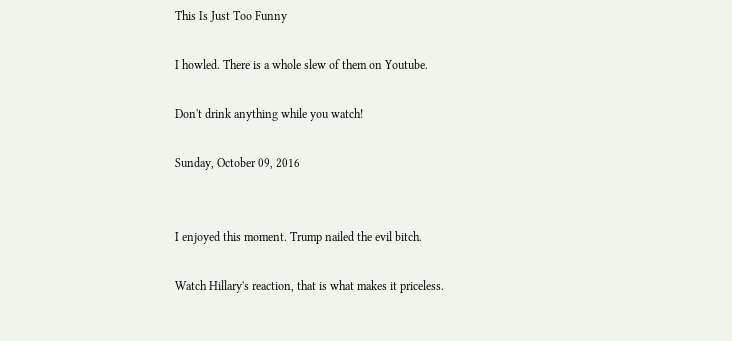This Is Just Too Funny

I howled. There is a whole slew of them on Youtube.

Don't drink anything while you watch!

Sunday, October 09, 2016


I enjoyed this moment. Trump nailed the evil bitch.

Watch Hillary's reaction, that is what makes it priceless.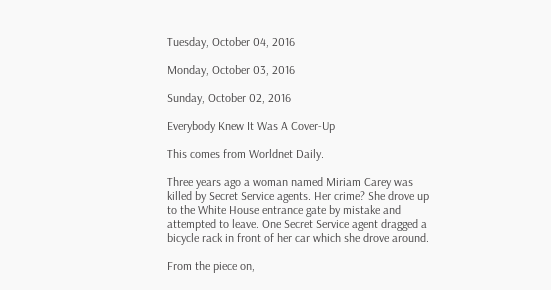Tuesday, October 04, 2016

Monday, October 03, 2016

Sunday, October 02, 2016

Everybody Knew It Was A Cover-Up

This comes from Worldnet Daily.

Three years ago a woman named Miriam Carey was killed by Secret Service agents. Her crime? She drove up to the White House entrance gate by mistake and attempted to leave. One Secret Service agent dragged a bicycle rack in front of her car which she drove around.

From the piece on,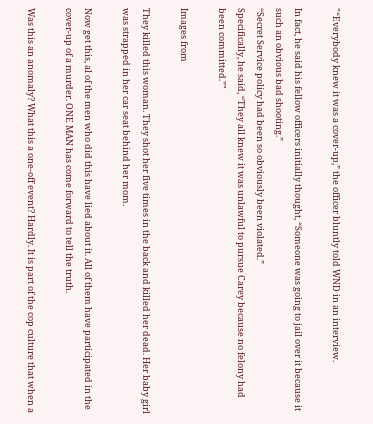"“Everybody knew it was a cover-up,” the officer bluntly told WND in an interview.

In fact, he said his fellow officers initially thought, “Someone was going to jail over it because it such an obvious bad shooting.”
“Secret Service policy had been so obviously been violated.”
Specifically, he said, “They all knew it was unlawful to pursue Carey because no felony had been committed.”"

Images from

They killed this woman. They shot her five times in the back and killed her dead. Her baby girl was strapped in her car seat behind her mom.

Now get this, al of the men who did this have lied about it. All of them have participated in the cover-up of a murder. ONE MAN has come forward to tell the truth.

Was this an anomaly? What this a one-off event? Hardly. It is part of the cop culture that when a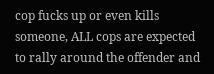cop fucks up or even kills someone, ALL cops are expected to rally around the offender and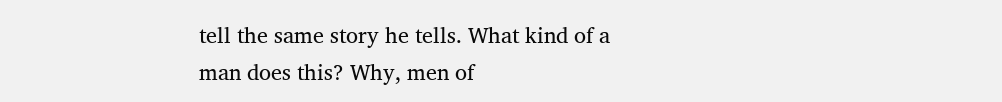tell the same story he tells. What kind of a man does this? Why, men of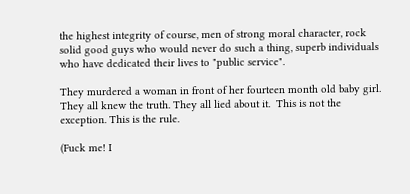the highest integrity of course, men of strong moral character, rock solid good guys who would never do such a thing, superb individuals who have dedicated their lives to "public service".

They murdered a woman in front of her fourteen month old baby girl. They all knew the truth. They all lied about it.  This is not the exception. This is the rule.

(Fuck me! I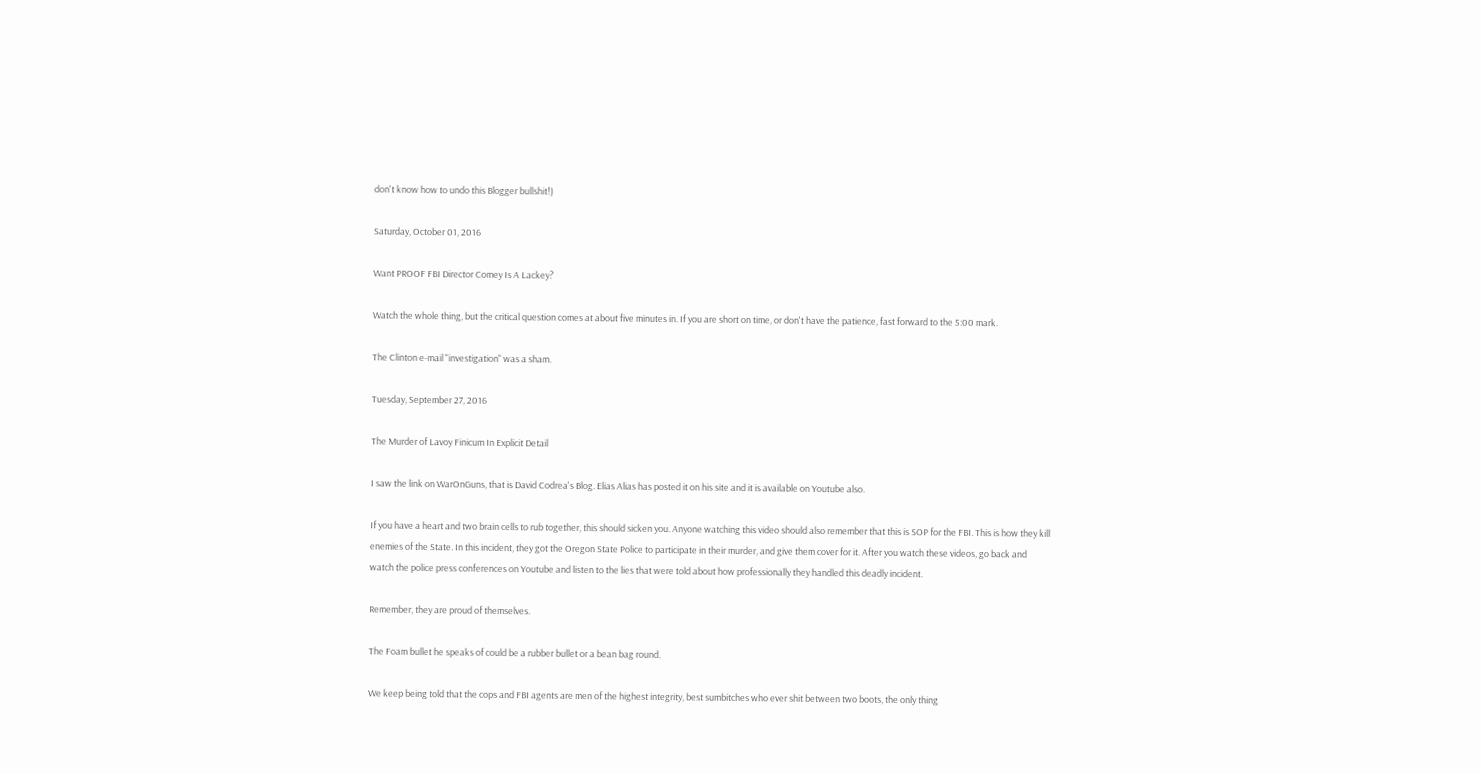don't know how to undo this Blogger bullshit!)

Saturday, October 01, 2016

Want PROOF FBI Director Comey Is A Lackey?

Watch the whole thing, but the critical question comes at about five minutes in. If you are short on time, or don't have the patience, fast forward to the 5:00 mark.

The Clinton e-mail "investigation" was a sham.

Tuesday, September 27, 2016

The Murder of Lavoy Finicum In Explicit Detail

I saw the link on WarOnGuns, that is David Codrea's Blog. Elias Alias has posted it on his site and it is available on Youtube also.

If you have a heart and two brain cells to rub together, this should sicken you. Anyone watching this video should also remember that this is SOP for the FBI. This is how they kill enemies of the State. In this incident, they got the Oregon State Police to participate in their murder, and give them cover for it. After you watch these videos, go back and watch the police press conferences on Youtube and listen to the lies that were told about how professionally they handled this deadly incident.

Remember, they are proud of themselves.

The Foam bullet he speaks of could be a rubber bullet or a bean bag round.

We keep being told that the cops and FBI agents are men of the highest integrity, best sumbitches who ever shit between two boots, the only thing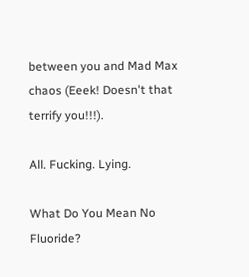between you and Mad Max chaos (Eeek! Doesn't that terrify you!!!).

All. Fucking. Lying.

What Do You Mean No Fluoride?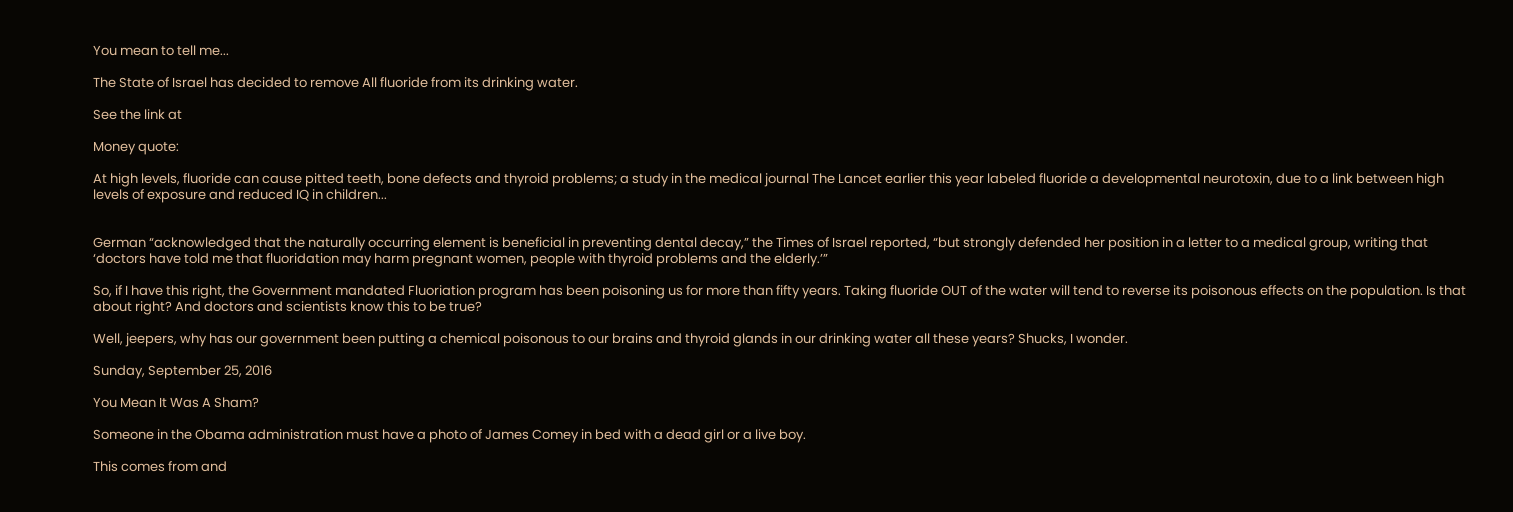You mean to tell me...

The State of Israel has decided to remove All fluoride from its drinking water.

See the link at

Money quote:

At high levels, fluoride can cause pitted teeth, bone defects and thyroid problems; a study in the medical journal The Lancet earlier this year labeled fluoride a developmental neurotoxin, due to a link between high levels of exposure and reduced IQ in children...


German “acknowledged that the naturally occurring element is beneficial in preventing dental decay,” the Times of Israel reported, “but strongly defended her position in a letter to a medical group, writing that ‘doctors have told me that fluoridation may harm pregnant women, people with thyroid problems and the elderly.’”

So, if I have this right, the Government mandated Fluoriation program has been poisoning us for more than fifty years. Taking fluoride OUT of the water will tend to reverse its poisonous effects on the population. Is that about right? And doctors and scientists know this to be true?

Well, jeepers, why has our government been putting a chemical poisonous to our brains and thyroid glands in our drinking water all these years? Shucks, I wonder.

Sunday, September 25, 2016

You Mean It Was A Sham?

Someone in the Obama administration must have a photo of James Comey in bed with a dead girl or a live boy.

This comes from and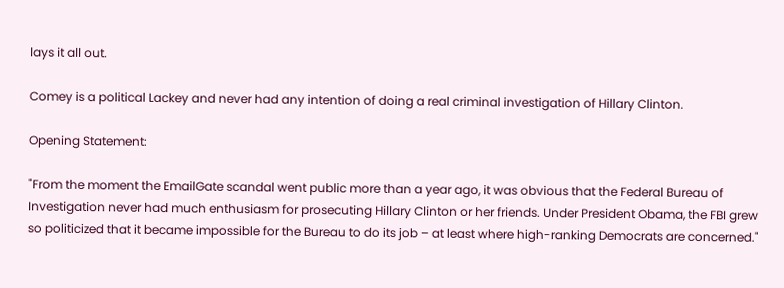lays it all out.

Comey is a political Lackey and never had any intention of doing a real criminal investigation of Hillary Clinton.

Opening Statement:

"From the moment the EmailGate scandal went public more than a year ago, it was obvious that the Federal Bureau of Investigation never had much enthusiasm for prosecuting Hillary Clinton or her friends. Under President Obama, the FBI grew so politicized that it became impossible for the Bureau to do its job – at least where high-ranking Democrats are concerned."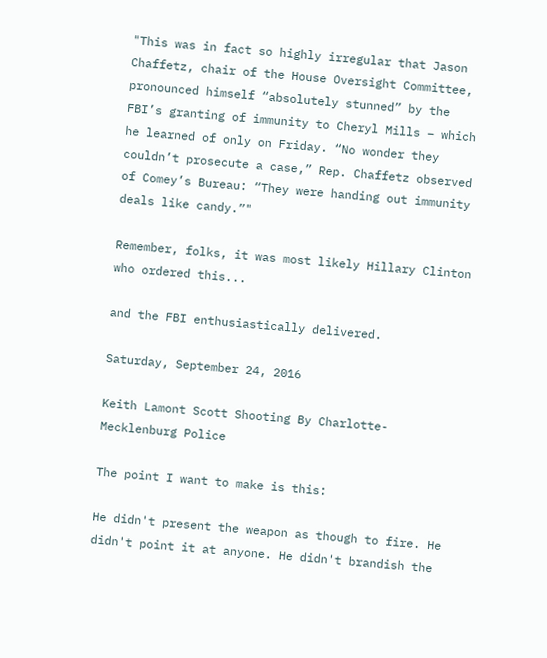"This was in fact so highly irregular that Jason Chaffetz, chair of the House Oversight Committee, pronounced himself “absolutely stunned” by the FBI’s granting of immunity to Cheryl Mills – which he learned of only on Friday. “No wonder they couldn’t prosecute a case,” Rep. Chaffetz observed of Comey’s Bureau: “They were handing out immunity deals like candy.”"

Remember, folks, it was most likely Hillary Clinton who ordered this...

and the FBI enthusiastically delivered.

Saturday, September 24, 2016

Keith Lamont Scott Shooting By Charlotte-Mecklenburg Police

The point I want to make is this:

He didn't present the weapon as though to fire. He didn't point it at anyone. He didn't brandish the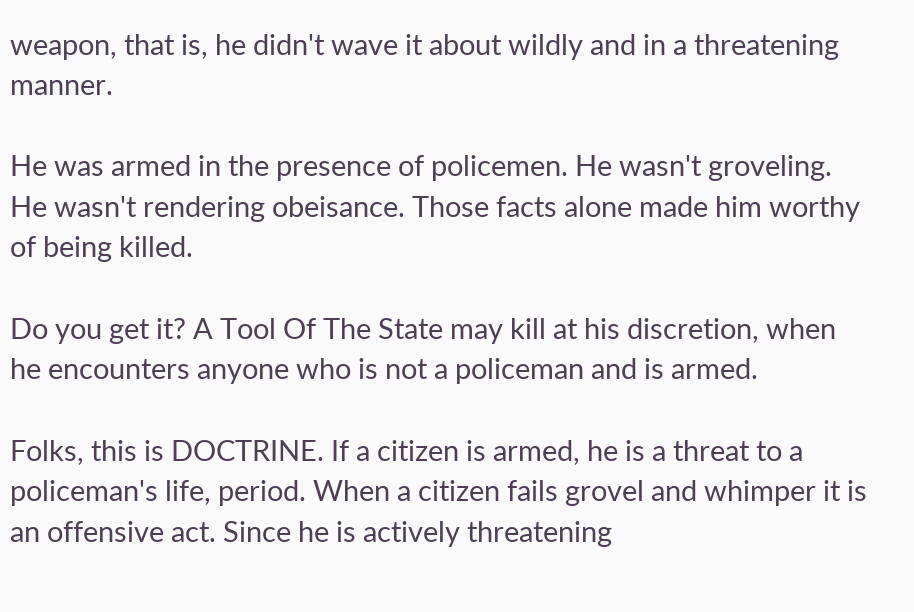weapon, that is, he didn't wave it about wildly and in a threatening manner.

He was armed in the presence of policemen. He wasn't groveling. He wasn't rendering obeisance. Those facts alone made him worthy of being killed.

Do you get it? A Tool Of The State may kill at his discretion, when he encounters anyone who is not a policeman and is armed.

Folks, this is DOCTRINE. If a citizen is armed, he is a threat to a policeman's life, period. When a citizen fails grovel and whimper it is an offensive act. Since he is actively threatening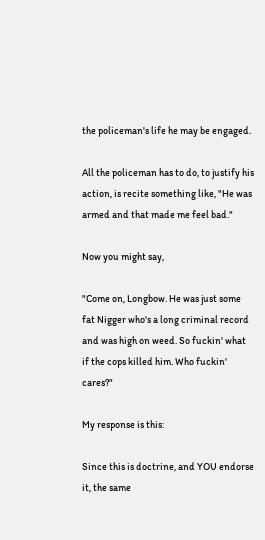the policeman's life he may be engaged.

All the policeman has to do, to justify his action, is recite something like, "He was armed and that made me feel bad."

Now you might say,

"Come on, Longbow. He was just some fat Nigger who's a long criminal record and was high on weed. So fuckin' what if the cops killed him. Who fuckin' cares?"

My response is this:

Since this is doctrine, and YOU endorse it, the same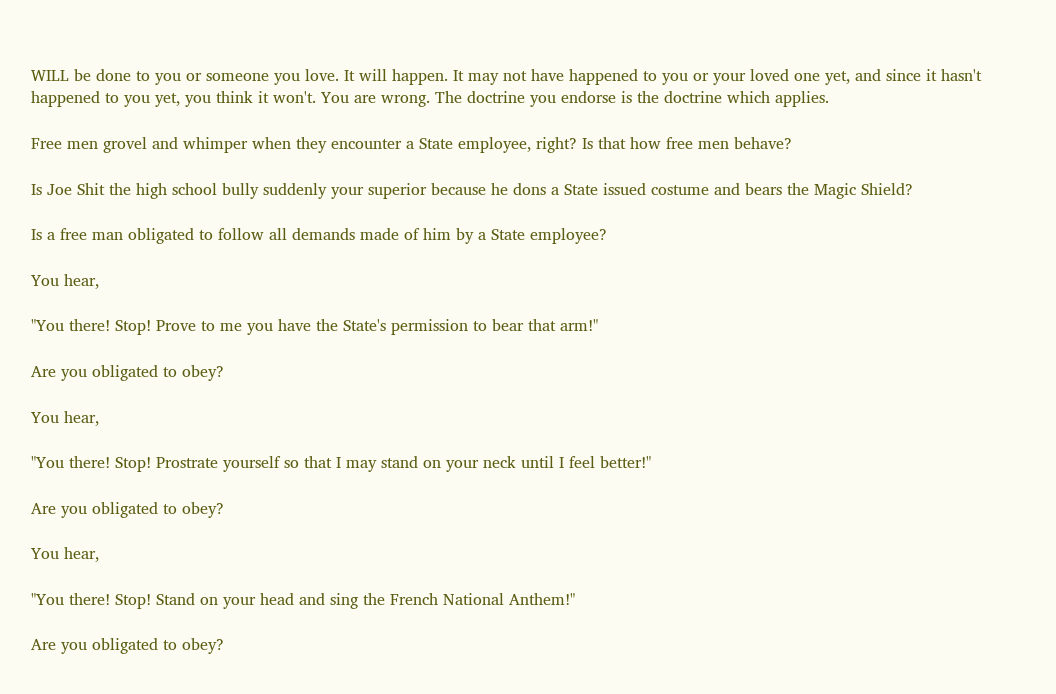WILL be done to you or someone you love. It will happen. It may not have happened to you or your loved one yet, and since it hasn't happened to you yet, you think it won't. You are wrong. The doctrine you endorse is the doctrine which applies.

Free men grovel and whimper when they encounter a State employee, right? Is that how free men behave?

Is Joe Shit the high school bully suddenly your superior because he dons a State issued costume and bears the Magic Shield?

Is a free man obligated to follow all demands made of him by a State employee?

You hear,

"You there! Stop! Prove to me you have the State's permission to bear that arm!"

Are you obligated to obey?

You hear,

"You there! Stop! Prostrate yourself so that I may stand on your neck until I feel better!"

Are you obligated to obey?

You hear,

"You there! Stop! Stand on your head and sing the French National Anthem!"

Are you obligated to obey?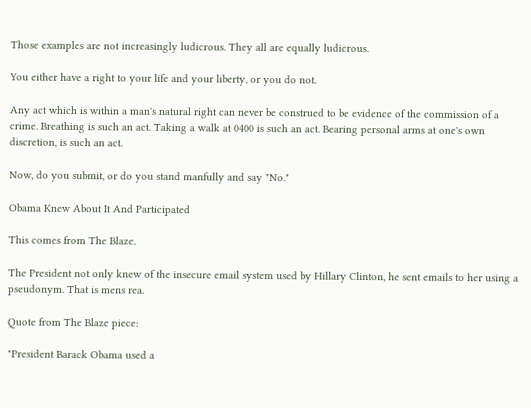Those examples are not increasingly ludicrous. They all are equally ludicrous.

You either have a right to your life and your liberty, or you do not.

Any act which is within a man's natural right can never be construed to be evidence of the commission of a crime. Breathing is such an act. Taking a walk at 0400 is such an act. Bearing personal arms at one's own discretion, is such an act.

Now, do you submit, or do you stand manfully and say "No."

Obama Knew About It And Participated

This comes from The Blaze.

The President not only knew of the insecure email system used by Hillary Clinton, he sent emails to her using a pseudonym. That is mens rea.

Quote from The Blaze piece:

"President Barack Obama used a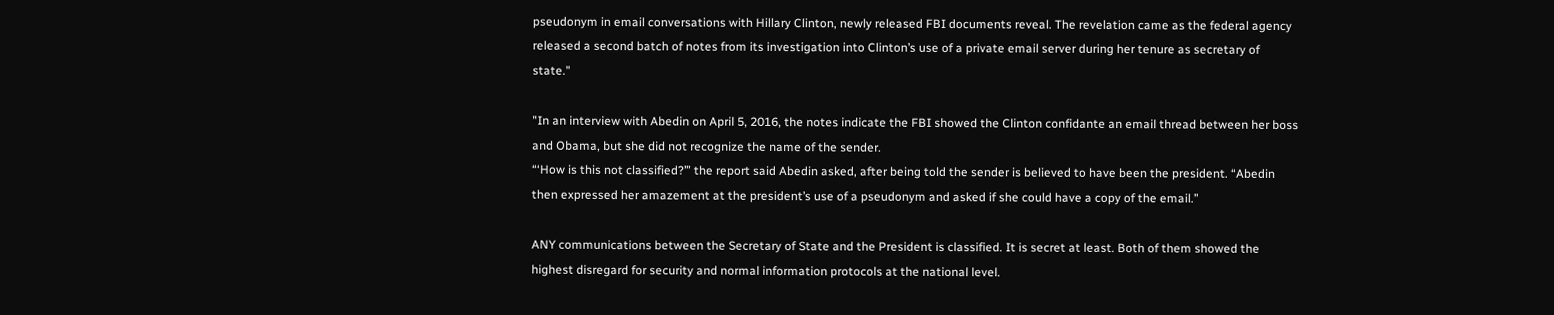pseudonym in email conversations with Hillary Clinton, newly released FBI documents reveal. The revelation came as the federal agency released a second batch of notes from its investigation into Clinton’s use of a private email server during her tenure as secretary of state."

"In an interview with Abedin on April 5, 2016, the notes indicate the FBI showed the Clinton confidante an email thread between her boss and Obama, but she did not recognize the name of the sender.
“‘How is this not classified?’” the report said Abedin asked, after being told the sender is believed to have been the president. “Abedin then expressed her amazement at the president’s use of a pseudonym and asked if she could have a copy of the email.”

ANY communications between the Secretary of State and the President is classified. It is secret at least. Both of them showed the highest disregard for security and normal information protocols at the national level.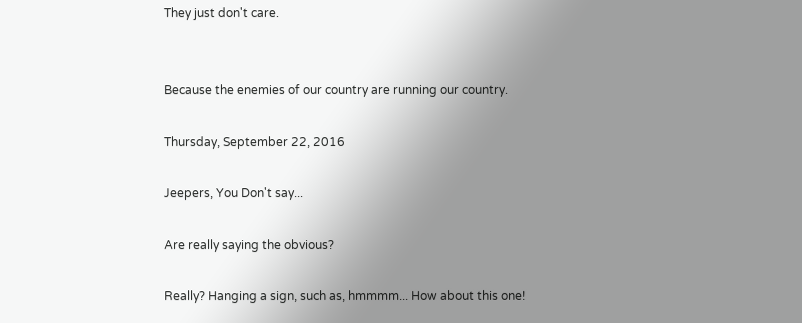They just don't care.


Because the enemies of our country are running our country.

Thursday, September 22, 2016

Jeepers, You Don't say...

Are really saying the obvious?

Really? Hanging a sign, such as, hmmmm... How about this one!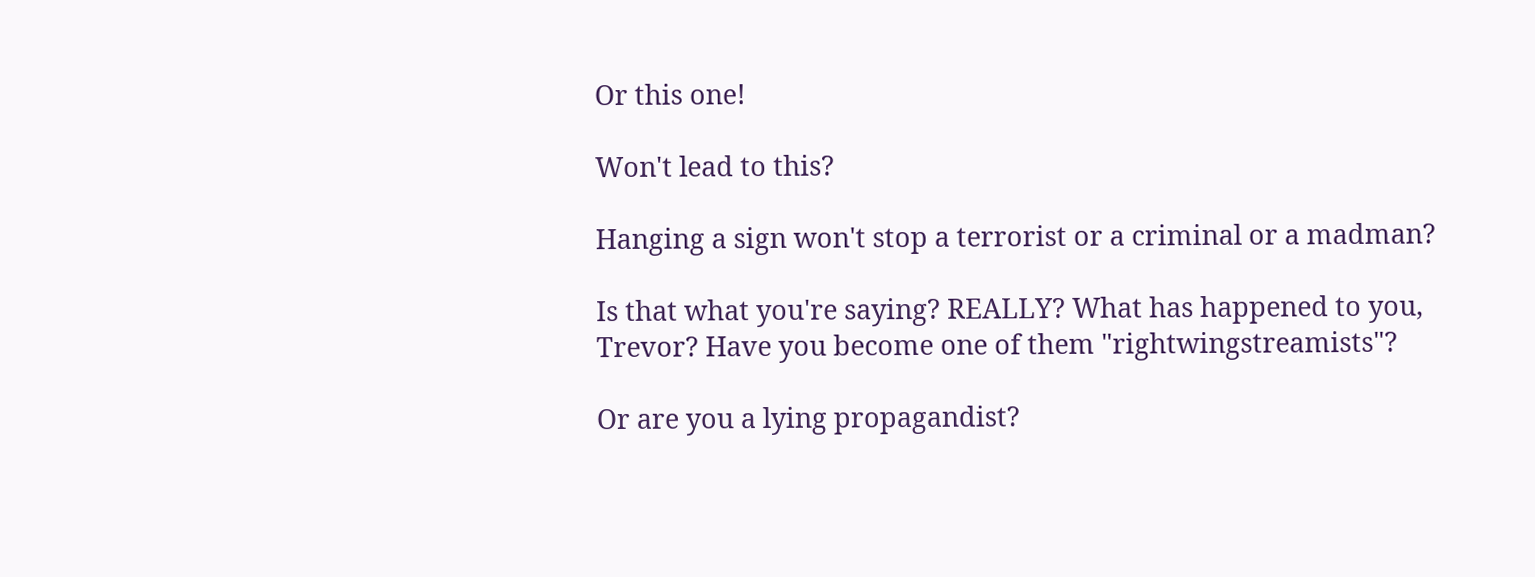Or this one!

Won't lead to this?

Hanging a sign won't stop a terrorist or a criminal or a madman?

Is that what you're saying? REALLY? What has happened to you, Trevor? Have you become one of them "rightwingstreamists"?

Or are you a lying propagandist?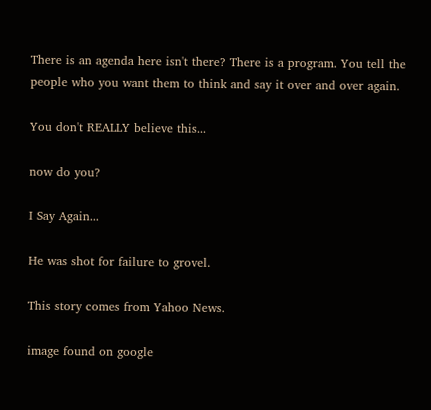There is an agenda here isn't there? There is a program. You tell the people who you want them to think and say it over and over again.

You don't REALLY believe this...

now do you?

I Say Again...

He was shot for failure to grovel.

This story comes from Yahoo News.

image found on google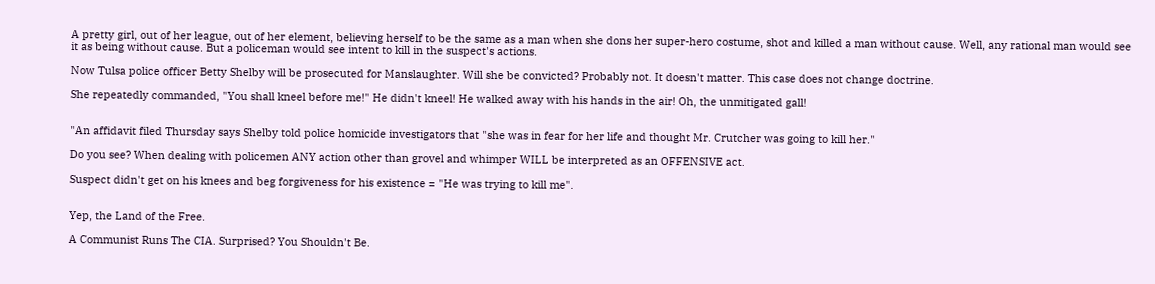A pretty girl, out of her league, out of her element, believing herself to be the same as a man when she dons her super-hero costume, shot and killed a man without cause. Well, any rational man would see it as being without cause. But a policeman would see intent to kill in the suspect's actions.

Now Tulsa police officer Betty Shelby will be prosecuted for Manslaughter. Will she be convicted? Probably not. It doesn't matter. This case does not change doctrine.

She repeatedly commanded, "You shall kneel before me!" He didn't kneel! He walked away with his hands in the air! Oh, the unmitigated gall!


"An affidavit filed Thursday says Shelby told police homicide investigators that "she was in fear for her life and thought Mr. Crutcher was going to kill her."

Do you see? When dealing with policemen ANY action other than grovel and whimper WILL be interpreted as an OFFENSIVE act.

Suspect didn't get on his knees and beg forgiveness for his existence = "He was trying to kill me".


Yep, the Land of the Free.

A Communist Runs The CIA. Surprised? You Shouldn't Be.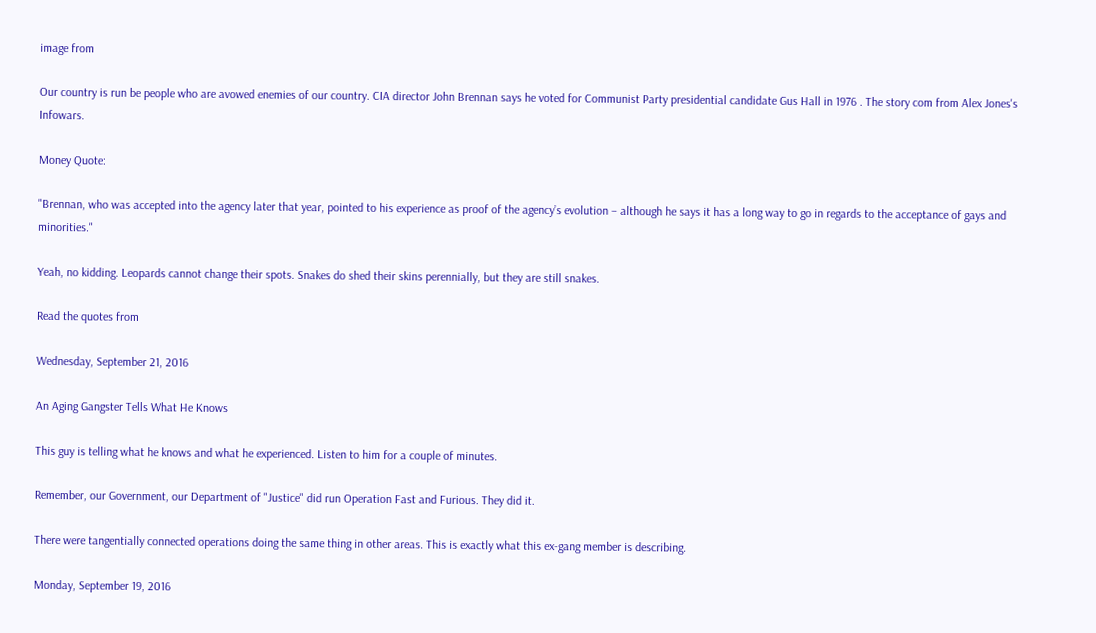image from

Our country is run be people who are avowed enemies of our country. CIA director John Brennan says he voted for Communist Party presidential candidate Gus Hall in 1976 . The story com from Alex Jones's Infowars.

Money Quote:

"Brennan, who was accepted into the agency later that year, pointed to his experience as proof of the agency’s evolution – although he says it has a long way to go in regards to the acceptance of gays and minorities."

Yeah, no kidding. Leopards cannot change their spots. Snakes do shed their skins perennially, but they are still snakes.

Read the quotes from

Wednesday, September 21, 2016

An Aging Gangster Tells What He Knows

This guy is telling what he knows and what he experienced. Listen to him for a couple of minutes.

Remember, our Government, our Department of "Justice" did run Operation Fast and Furious. They did it.

There were tangentially connected operations doing the same thing in other areas. This is exactly what this ex-gang member is describing.

Monday, September 19, 2016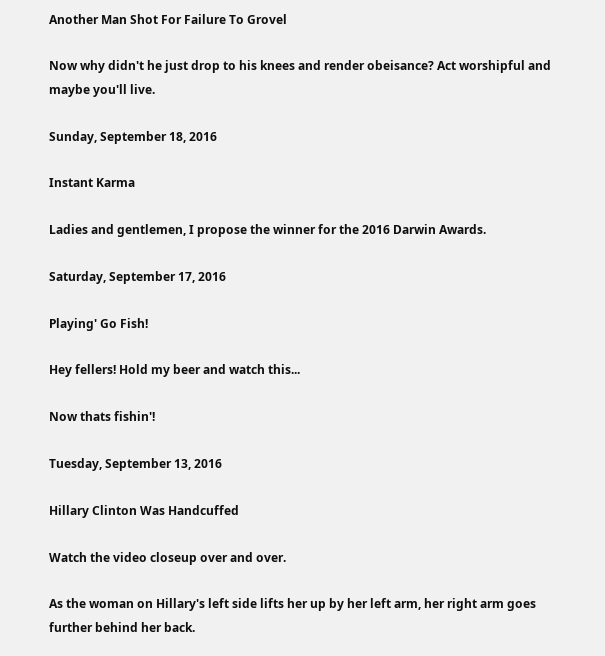Another Man Shot For Failure To Grovel

Now why didn't he just drop to his knees and render obeisance? Act worshipful and maybe you'll live.

Sunday, September 18, 2016

Instant Karma

Ladies and gentlemen, I propose the winner for the 2016 Darwin Awards.

Saturday, September 17, 2016

Playing' Go Fish!

Hey fellers! Hold my beer and watch this...

Now thats fishin'!

Tuesday, September 13, 2016

Hillary Clinton Was Handcuffed

Watch the video closeup over and over.

As the woman on Hillary's left side lifts her up by her left arm, her right arm goes further behind her back.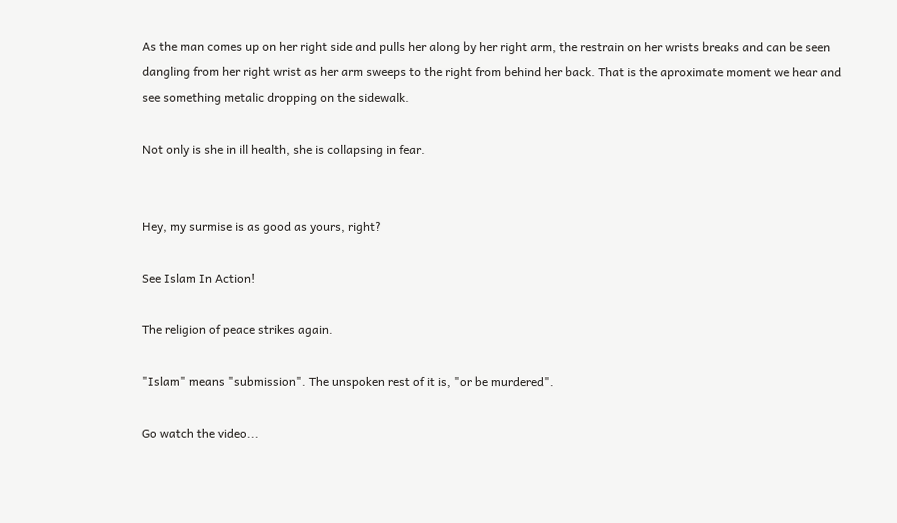As the man comes up on her right side and pulls her along by her right arm, the restrain on her wrists breaks and can be seen dangling from her right wrist as her arm sweeps to the right from behind her back. That is the aproximate moment we hear and see something metalic dropping on the sidewalk.

Not only is she in ill health, she is collapsing in fear.


Hey, my surmise is as good as yours, right?

See Islam In Action!

The religion of peace strikes again.

"Islam" means "submission". The unspoken rest of it is, "or be murdered".

Go watch the video...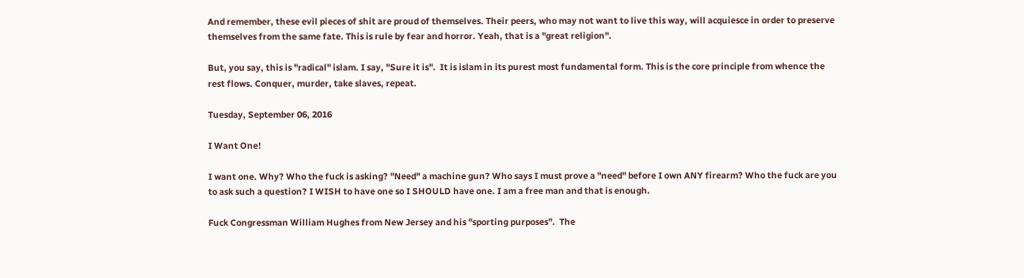And remember, these evil pieces of shit are proud of themselves. Their peers, who may not want to live this way, will acquiesce in order to preserve themselves from the same fate. This is rule by fear and horror. Yeah, that is a "great religion".

But, you say, this is "radical" islam. I say, "Sure it is".  It is islam in its purest most fundamental form. This is the core principle from whence the rest flows. Conquer, murder, take slaves, repeat.

Tuesday, September 06, 2016

I Want One!

I want one. Why? Who the fuck is asking? "Need" a machine gun? Who says I must prove a "need" before I own ANY firearm? Who the fuck are you to ask such a question? I WISH to have one so I SHOULD have one. I am a free man and that is enough.

Fuck Congressman William Hughes from New Jersey and his "sporting purposes".  The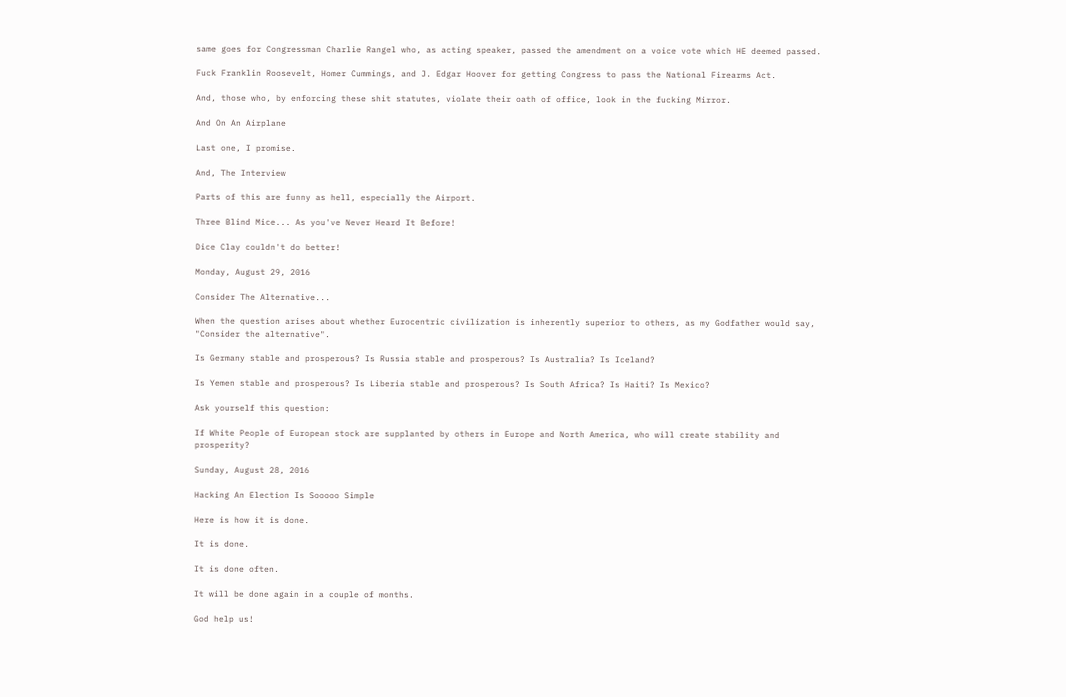same goes for Congressman Charlie Rangel who, as acting speaker, passed the amendment on a voice vote which HE deemed passed.

Fuck Franklin Roosevelt, Homer Cummings, and J. Edgar Hoover for getting Congress to pass the National Firearms Act.

And, those who, by enforcing these shit statutes, violate their oath of office, look in the fucking Mirror.

And On An Airplane

Last one, I promise.

And, The Interview

Parts of this are funny as hell, especially the Airport.

Three Blind Mice... As you've Never Heard It Before!

Dice Clay couldn't do better!

Monday, August 29, 2016

Consider The Alternative...

When the question arises about whether Eurocentric civilization is inherently superior to others, as my Godfather would say, "Consider the alternative".

Is Germany stable and prosperous? Is Russia stable and prosperous? Is Australia? Is Iceland?

Is Yemen stable and prosperous? Is Liberia stable and prosperous? Is South Africa? Is Haiti? Is Mexico?

Ask yourself this question:

If White People of European stock are supplanted by others in Europe and North America, who will create stability and prosperity?

Sunday, August 28, 2016

Hacking An Election Is Sooooo Simple

Here is how it is done.

It is done.

It is done often.

It will be done again in a couple of months.

God help us!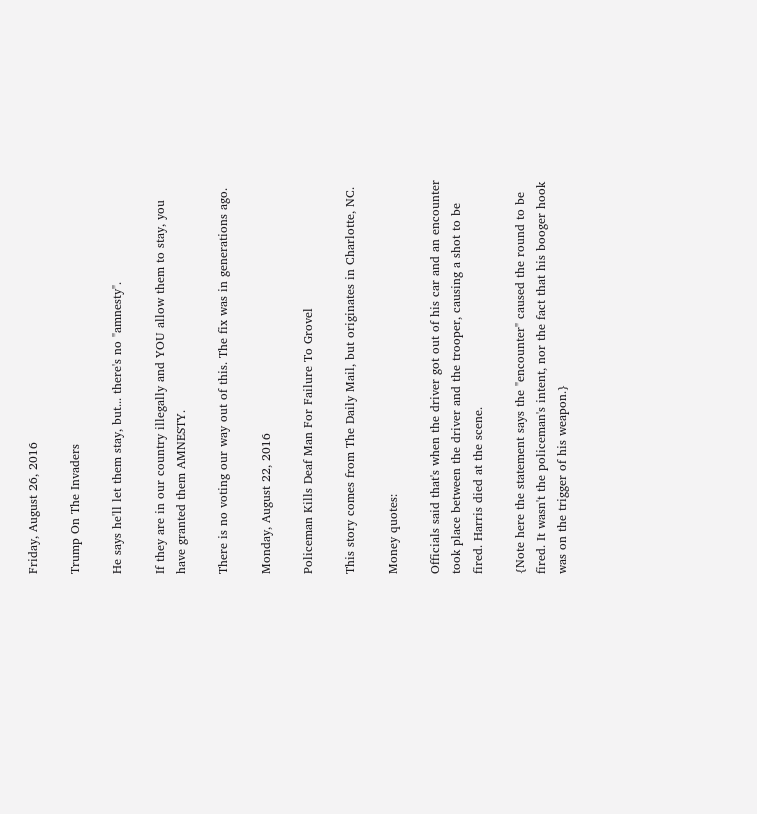Friday, August 26, 2016

Trump On The Invaders

He says he'll let them stay, but... there's no "amnesty".

If they are in our country illegally and YOU allow them to stay, you have granted them AMNESTY.

There is no voting our way out of this. The fix was in generations ago.

Monday, August 22, 2016

Policeman Kills Deaf Man For Failure To Grovel

This story comes from The Daily Mail, but originates in Charlotte, NC.

Money quotes:

Officials said that's when the driver got out of his car and an encounter took place between the driver and the trooper, causing a shot to be fired. Harris died at the scene.

{Note here the statement says the "encounter" caused the round to be fired. It wasn't the policeman's intent, nor the fact that his booger hook was on the trigger of his weapon.}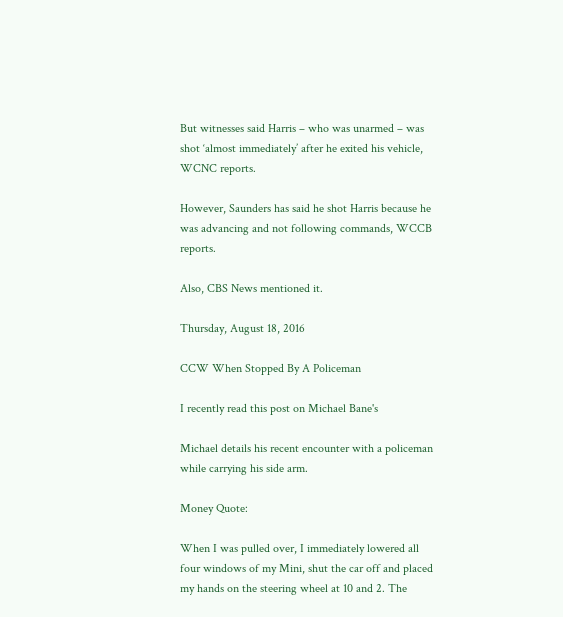But witnesses said Harris – who was unarmed – was shot ‘almost immediately’ after he exited his vehicle, WCNC reports.

However, Saunders has said he shot Harris because he was advancing and not following commands, WCCB reports.

Also, CBS News mentioned it.

Thursday, August 18, 2016

CCW When Stopped By A Policeman

I recently read this post on Michael Bane's

Michael details his recent encounter with a policeman while carrying his side arm.

Money Quote:

When I was pulled over, I immediately lowered all four windows of my Mini, shut the car off and placed my hands on the steering wheel at 10 and 2. The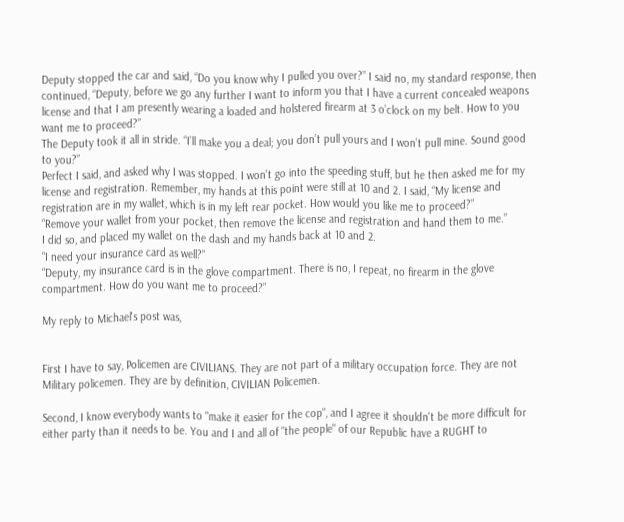Deputy stopped the car and said, “Do you know why I pulled you over?” I said no, my standard response, then continued, “Deputy, before we go any further I want to inform you that I have a current concealed weapons license and that I am presently wearing a loaded and holstered firearm at 3 o’clock on my belt. How to you want me to proceed?”
The Deputy took it all in stride. “I’ll make you a deal; you don’t pull yours and I won’t pull mine. Sound good to you?”
Perfect I said, and asked why I was stopped. I won’t go into the speeding stuff, but he then asked me for my license and registration. Remember, my hands at this point were still at 10 and 2. I said, “My license and registration are in my wallet, which is in my left rear pocket. How would you like me to proceed?”
“Remove your wallet from your pocket, then remove the license and registration and hand them to me.”
I did so, and placed my wallet on the dash and my hands back at 10 and 2.
“I need your insurance card as well?”
“Deputy, my insurance card is in the glove compartment. There is no, I repeat, no firearm in the glove compartment. How do you want me to proceed?”

My reply to Michael's post was,


First I have to say, Policemen are CIVILIANS. They are not part of a military occupation force. They are not Military policemen. They are by definition, CIVILIAN Policemen.

Second, I know everybody wants to "make it easier for the cop", and I agree it shouldn't be more difficult for either party than it needs to be. You and I and all of "the people" of our Republic have a RUGHT to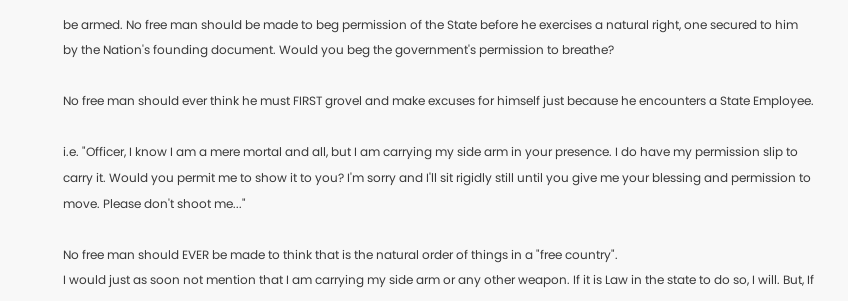be armed. No free man should be made to beg permission of the State before he exercises a natural right, one secured to him by the Nation's founding document. Would you beg the government's permission to breathe?

No free man should ever think he must FIRST grovel and make excuses for himself just because he encounters a State Employee.

i.e. "Officer, I know I am a mere mortal and all, but I am carrying my side arm in your presence. I do have my permission slip to carry it. Would you permit me to show it to you? I'm sorry and I'll sit rigidly still until you give me your blessing and permission to move. Please don't shoot me..."

No free man should EVER be made to think that is the natural order of things in a "free country".
I would just as soon not mention that I am carrying my side arm or any other weapon. If it is Law in the state to do so, I will. But, If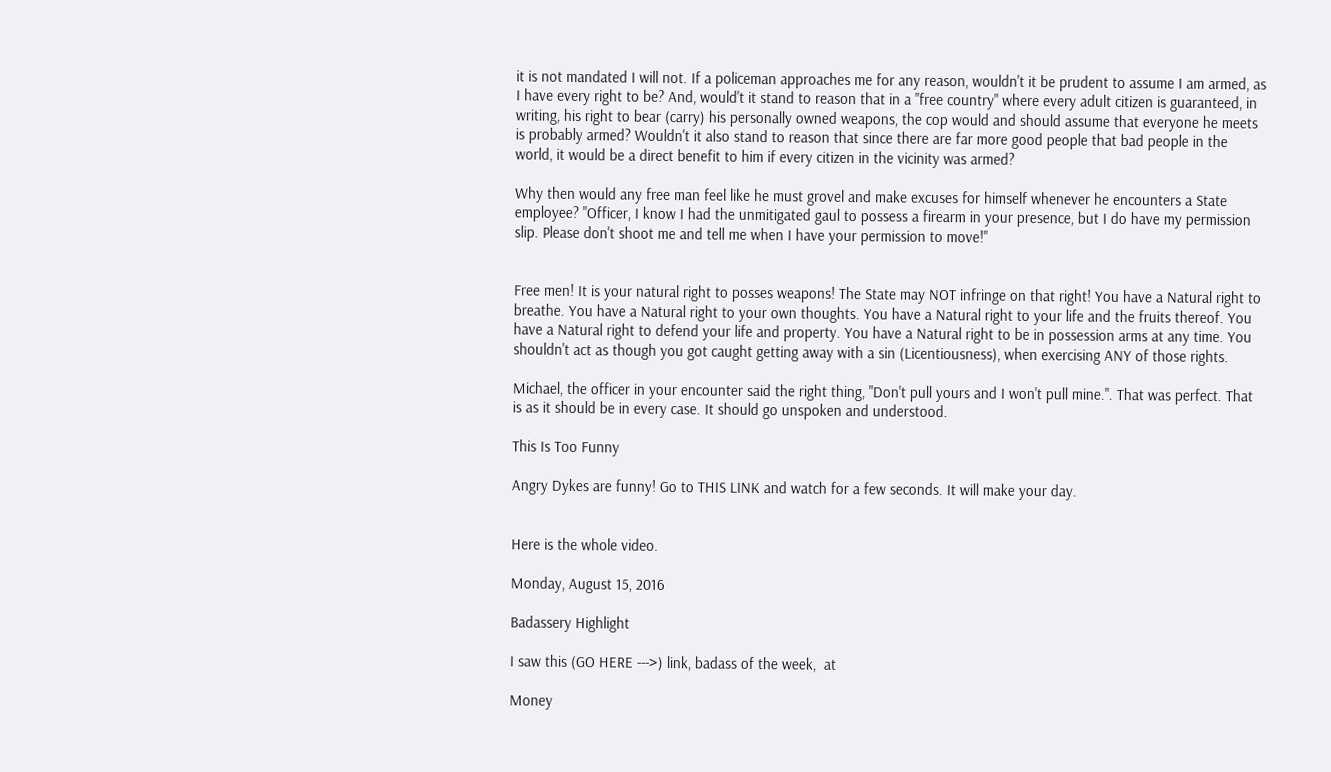it is not mandated I will not. If a policeman approaches me for any reason, wouldn't it be prudent to assume I am armed, as I have every right to be? And, would't it stand to reason that in a "free country" where every adult citizen is guaranteed, in writing, his right to bear (carry) his personally owned weapons, the cop would and should assume that everyone he meets is probably armed? Wouldn't it also stand to reason that since there are far more good people that bad people in the world, it would be a direct benefit to him if every citizen in the vicinity was armed?

Why then would any free man feel like he must grovel and make excuses for himself whenever he encounters a State employee? "Officer, I know I had the unmitigated gaul to possess a firearm in your presence, but I do have my permission slip. Please don't shoot me and tell me when I have your permission to move!"


Free men! It is your natural right to posses weapons! The State may NOT infringe on that right! You have a Natural right to breathe. You have a Natural right to your own thoughts. You have a Natural right to your life and the fruits thereof. You have a Natural right to defend your life and property. You have a Natural right to be in possession arms at any time. You shouldn't act as though you got caught getting away with a sin (Licentiousness), when exercising ANY of those rights.

Michael, the officer in your encounter said the right thing, "Don't pull yours and I won't pull mine.". That was perfect. That is as it should be in every case. It should go unspoken and understood.

This Is Too Funny

Angry Dykes are funny! Go to THIS LINK and watch for a few seconds. It will make your day.


Here is the whole video.

Monday, August 15, 2016

Badassery Highlight

I saw this (GO HERE --->) link, badass of the week,  at

Money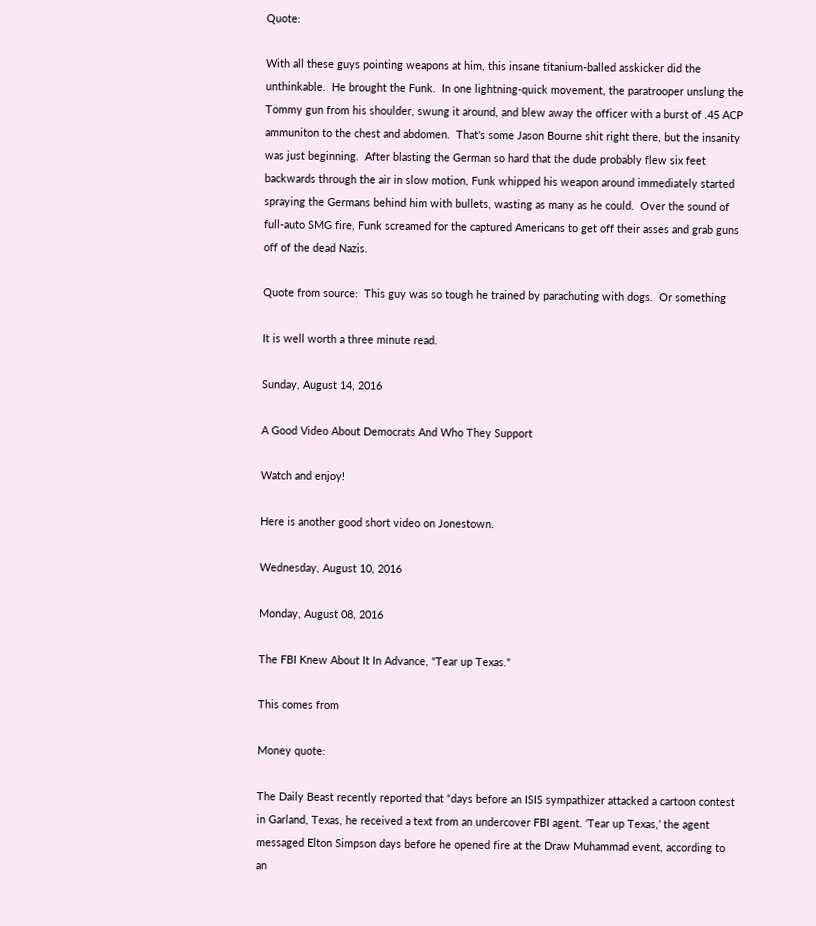Quote:

With all these guys pointing weapons at him, this insane titanium-balled asskicker did the unthinkable.  He brought the Funk.  In one lightning-quick movement, the paratrooper unslung the Tommy gun from his shoulder, swung it around, and blew away the officer with a burst of .45 ACP ammuniton to the chest and abdomen.  That's some Jason Bourne shit right there, but the insanity was just beginning.  After blasting the German so hard that the dude probably flew six feet backwards through the air in slow motion, Funk whipped his weapon around immediately started spraying the Germans behind him with bullets, wasting as many as he could.  Over the sound of full-auto SMG fire, Funk screamed for the captured Americans to get off their asses and grab guns off of the dead Nazis.

Quote from source:  This guy was so tough he trained by parachuting with dogs.  Or something

It is well worth a three minute read.

Sunday, August 14, 2016

A Good Video About Democrats And Who They Support

Watch and enjoy!

Here is another good short video on Jonestown.

Wednesday, August 10, 2016

Monday, August 08, 2016

The FBI Knew About It In Advance, "Tear up Texas."

This comes from

Money quote:

The Daily Beast recently reported that “days before an ISIS sympathizer attacked a cartoon contest in Garland, Texas, he received a text from an undercover FBI agent. ‘Tear up Texas,’ the agent messaged Elton Simpson days before he opened fire at the Draw Muhammad event, according to an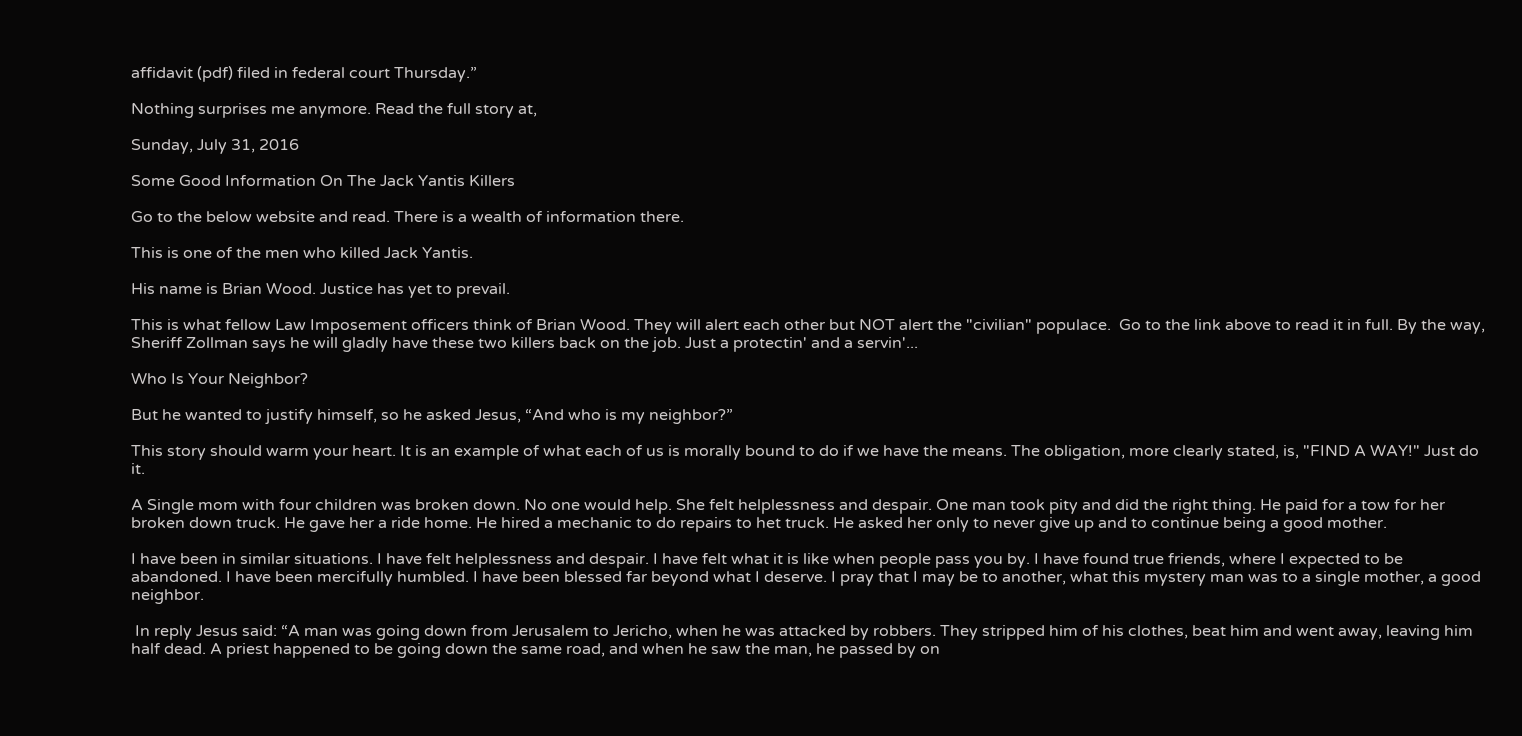affidavit (pdf) filed in federal court Thursday.”

Nothing surprises me anymore. Read the full story at,

Sunday, July 31, 2016

Some Good Information On The Jack Yantis Killers

Go to the below website and read. There is a wealth of information there.

This is one of the men who killed Jack Yantis.

His name is Brian Wood. Justice has yet to prevail.

This is what fellow Law Imposement officers think of Brian Wood. They will alert each other but NOT alert the "civilian" populace.  Go to the link above to read it in full. By the way, Sheriff Zollman says he will gladly have these two killers back on the job. Just a protectin' and a servin'...

Who Is Your Neighbor?

But he wanted to justify himself, so he asked Jesus, “And who is my neighbor?”

This story should warm your heart. It is an example of what each of us is morally bound to do if we have the means. The obligation, more clearly stated, is, "FIND A WAY!" Just do it.

A Single mom with four children was broken down. No one would help. She felt helplessness and despair. One man took pity and did the right thing. He paid for a tow for her broken down truck. He gave her a ride home. He hired a mechanic to do repairs to het truck. He asked her only to never give up and to continue being a good mother.

I have been in similar situations. I have felt helplessness and despair. I have felt what it is like when people pass you by. I have found true friends, where I expected to be abandoned. I have been mercifully humbled. I have been blessed far beyond what I deserve. I pray that I may be to another, what this mystery man was to a single mother, a good neighbor.

 In reply Jesus said: “A man was going down from Jerusalem to Jericho, when he was attacked by robbers. They stripped him of his clothes, beat him and went away, leaving him half dead. A priest happened to be going down the same road, and when he saw the man, he passed by on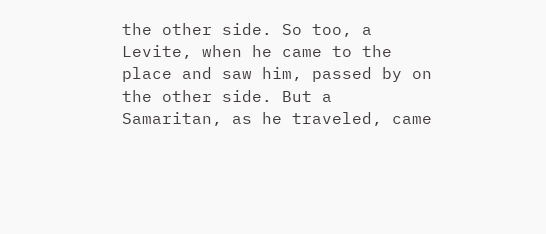the other side. So too, a Levite, when he came to the place and saw him, passed by on the other side. But a Samaritan, as he traveled, came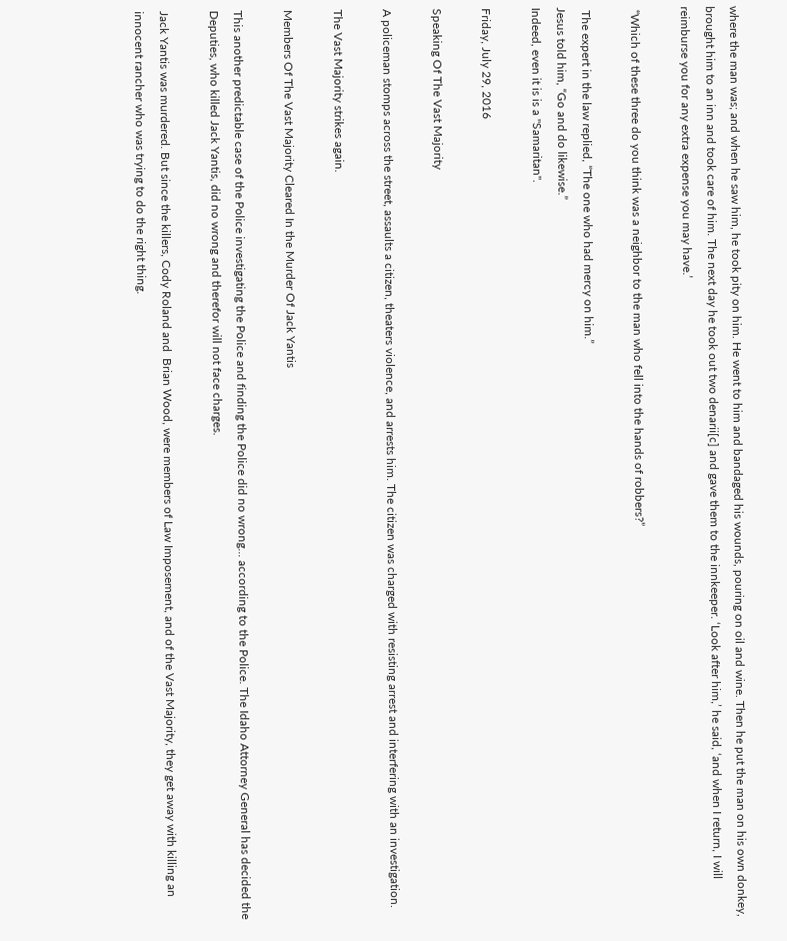where the man was; and when he saw him, he took pity on him. He went to him and bandaged his wounds, pouring on oil and wine. Then he put the man on his own donkey, brought him to an inn and took care of him. The next day he took out two denarii[c] and gave them to the innkeeper. ‘Look after him,’ he said, ‘and when I return, I will reimburse you for any extra expense you may have.’

 “Which of these three do you think was a neighbor to the man who fell into the hands of robbers?”

 The expert in the law replied, “The one who had mercy on him.”
Jesus told him, “Go and do likewise.”
Indeed, even it is is a "Samaritan".

Friday, July 29, 2016

Speaking Of The Vast Majority

A policeman stomps across the street, assaults a citizen, theaters violence, and arrests him. The citizen was charged with resisting arrest and interfering with an investigation.

The Vast Majority strikes again.

Members Of The Vast Majority Cleared In the Murder Of Jack Yantis

This another predictable case of the Police investigating the Police and finding the Police did no wrong... according to the Police. The Idaho Attorney General has decided the Deputies, who killed Jack Yantis, did no wrong and therefor will not face charges.

Jack Yantis was murdered. But since the killers, Cody Roland and  Brian Wood, were members of Law Imposement, and of the Vast Majority, they get away with killing an innocent rancher who was trying to do the right thing.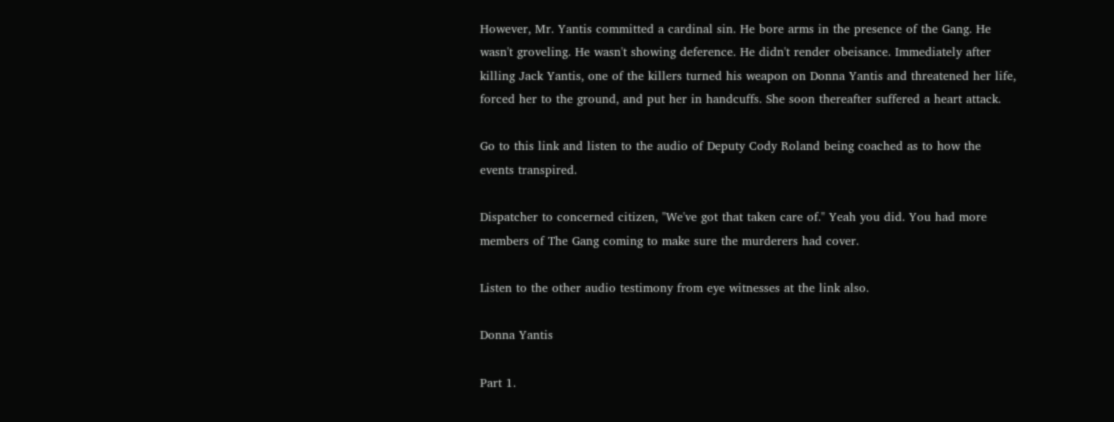However, Mr. Yantis committed a cardinal sin. He bore arms in the presence of the Gang. He wasn't groveling. He wasn't showing deference. He didn't render obeisance. Immediately after killing Jack Yantis, one of the killers turned his weapon on Donna Yantis and threatened her life, forced her to the ground, and put her in handcuffs. She soon thereafter suffered a heart attack.

Go to this link and listen to the audio of Deputy Cody Roland being coached as to how the events transpired.

Dispatcher to concerned citizen, "We've got that taken care of." Yeah you did. You had more members of The Gang coming to make sure the murderers had cover.

Listen to the other audio testimony from eye witnesses at the link also.

Donna Yantis

Part 1.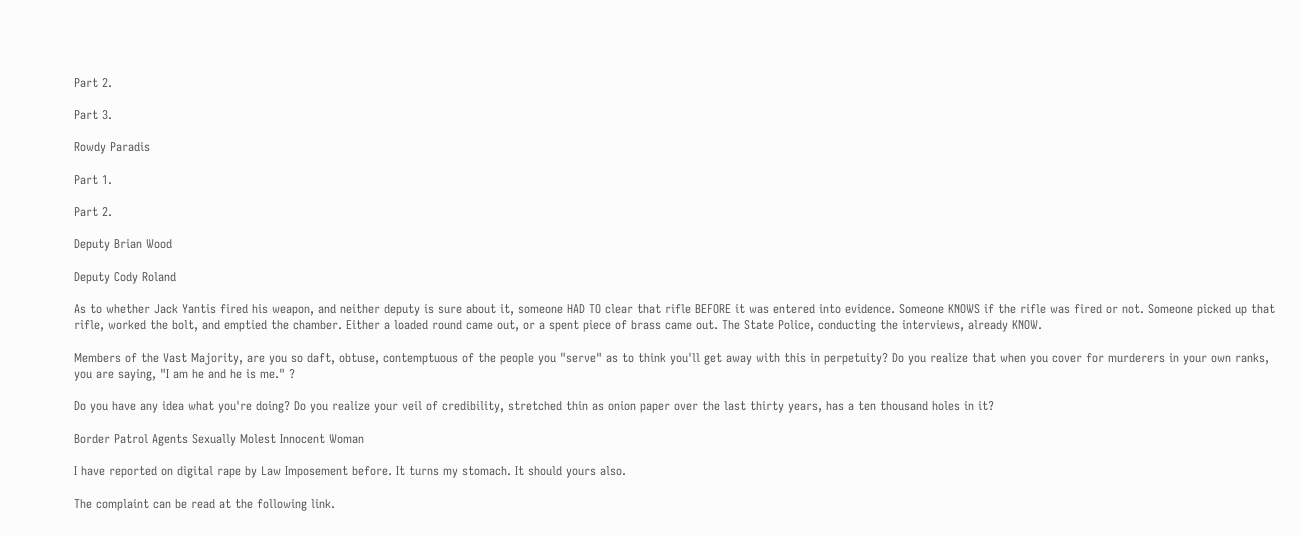Part 2.

Part 3.

Rowdy Paradis

Part 1.

Part 2.

Deputy Brian Wood

Deputy Cody Roland

As to whether Jack Yantis fired his weapon, and neither deputy is sure about it, someone HAD TO clear that rifle BEFORE it was entered into evidence. Someone KNOWS if the rifle was fired or not. Someone picked up that rifle, worked the bolt, and emptied the chamber. Either a loaded round came out, or a spent piece of brass came out. The State Police, conducting the interviews, already KNOW.

Members of the Vast Majority, are you so daft, obtuse, contemptuous of the people you "serve" as to think you'll get away with this in perpetuity? Do you realize that when you cover for murderers in your own ranks, you are saying, "I am he and he is me." ?

Do you have any idea what you're doing? Do you realize your veil of credibility, stretched thin as onion paper over the last thirty years, has a ten thousand holes in it?

Border Patrol Agents Sexually Molest Innocent Woman

I have reported on digital rape by Law Imposement before. It turns my stomach. It should yours also.

The complaint can be read at the following link.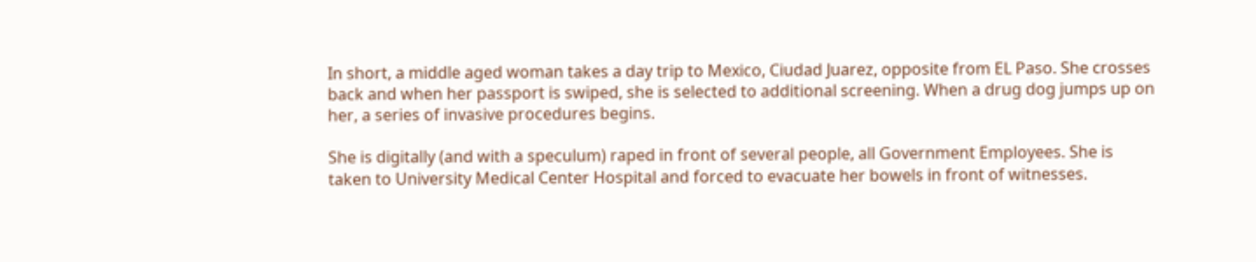In short, a middle aged woman takes a day trip to Mexico, Ciudad Juarez, opposite from EL Paso. She crosses back and when her passport is swiped, she is selected to additional screening. When a drug dog jumps up on her, a series of invasive procedures begins.

She is digitally (and with a speculum) raped in front of several people, all Government Employees. She is taken to University Medical Center Hospital and forced to evacuate her bowels in front of witnesses.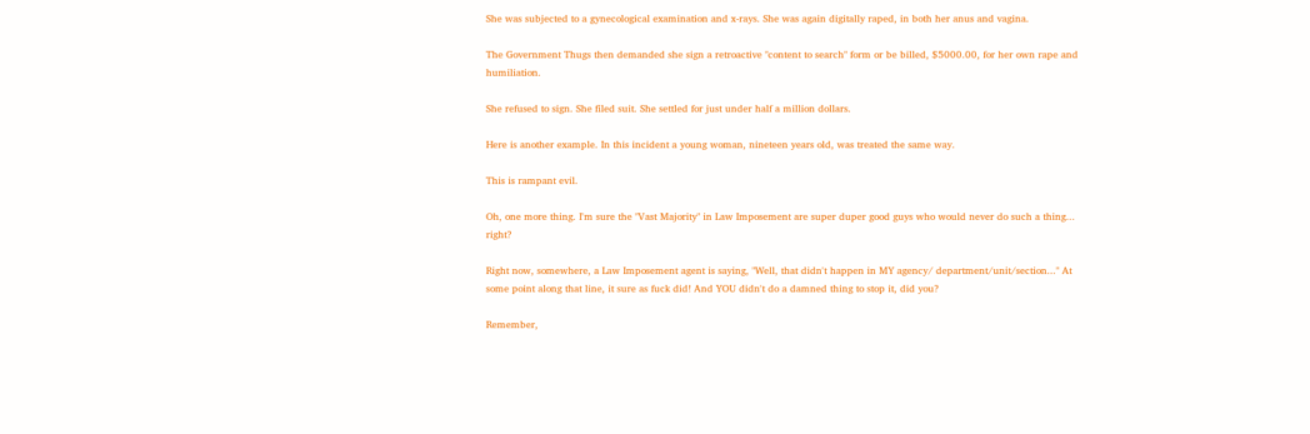She was subjected to a gynecological examination and x-rays. She was again digitally raped, in both her anus and vagina.

The Government Thugs then demanded she sign a retroactive "content to search" form or be billed, $5000.00, for her own rape and humiliation.

She refused to sign. She filed suit. She settled for just under half a million dollars.

Here is another example. In this incident a young woman, nineteen years old, was treated the same way.

This is rampant evil.

Oh, one more thing. I'm sure the "Vast Majority" in Law Imposement are super duper good guys who would never do such a thing... right?

Right now, somewhere, a Law Imposement agent is saying, "Well, that didn't happen in MY agency/ department/unit/section..." At some point along that line, it sure as fuck did! And YOU didn't do a damned thing to stop it, did you?

Remember,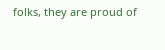folks, they are proud of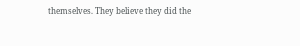themselves. They believe they did the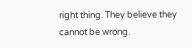right thing. They believe they cannot be wrong.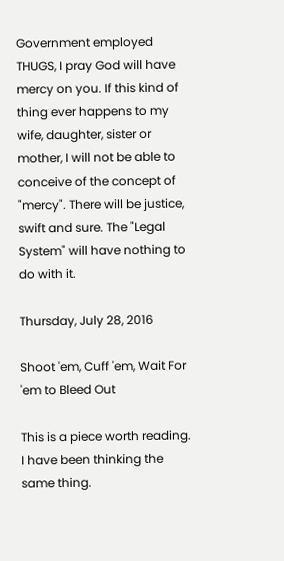Government employed THUGS, I pray God will have mercy on you. If this kind of thing ever happens to my wife, daughter, sister or mother, I will not be able to conceive of the concept of "mercy". There will be justice, swift and sure. The "Legal System" will have nothing to do with it.

Thursday, July 28, 2016

Shoot 'em, Cuff 'em, Wait For 'em to Bleed Out

This is a piece worth reading. I have been thinking the same thing.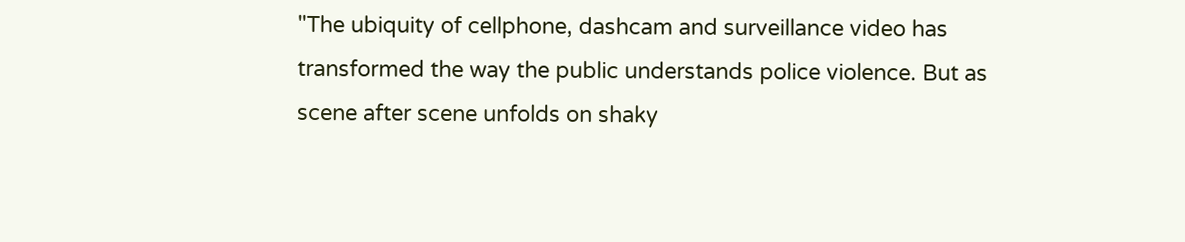"The ubiquity of cellphone, dashcam and surveillance video has transformed the way the public understands police violence. But as scene after scene unfolds on shaky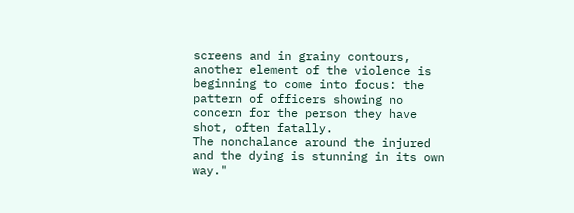screens and in grainy contours, another element of the violence is beginning to come into focus: the pattern of officers showing no concern for the person they have shot, often fatally.
The nonchalance around the injured and the dying is stunning in its own way."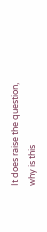It does raise the question, why is this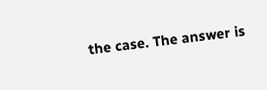the case. The answer is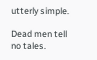utterly simple.

Dead men tell no tales.